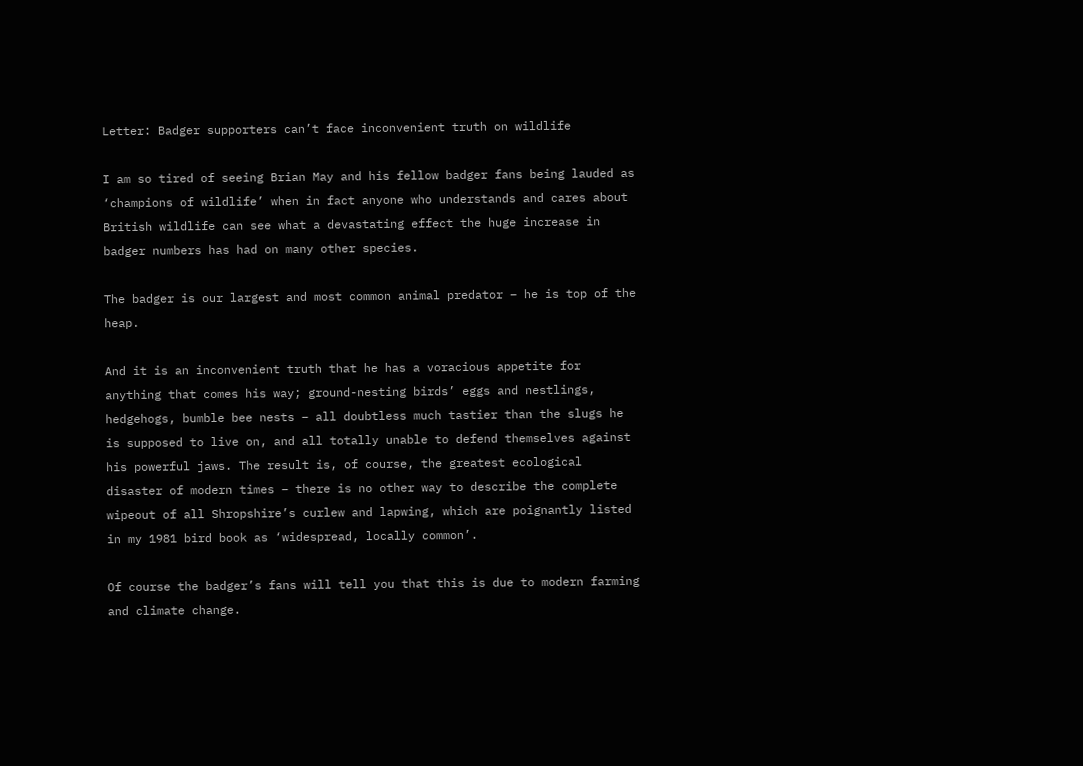Letter: Badger supporters can’t face inconvenient truth on wildlife

I am so tired of seeing Brian May and his fellow badger fans being lauded as ‘champions of wildlife’ when in fact anyone who understands and cares about British wildlife can see what a devastating effect the huge increase in badger numbers has had on many other species.

The badger is our largest and most common animal predator – he is top of the heap.

And it is an inconvenient truth that he has a voracious appetite for anything that comes his way; ground-nesting birds’ eggs and nestlings, hedgehogs, bumble bee nests – all doubtless much tastier than the slugs he is supposed to live on, and all totally unable to defend themselves against his powerful jaws. The result is, of course, the greatest ecological disaster of modern times – there is no other way to describe the complete wipeout of all Shropshire’s curlew and lapwing, which are poignantly listed in my 1981 bird book as ‘widespread, locally common’.

Of course the badger’s fans will tell you that this is due to modern farming and climate change.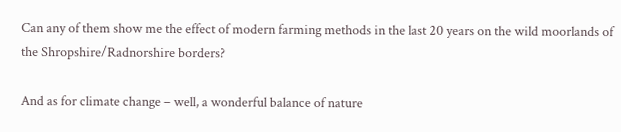Can any of them show me the effect of modern farming methods in the last 20 years on the wild moorlands of the Shropshire/Radnorshire borders?

And as for climate change – well, a wonderful balance of nature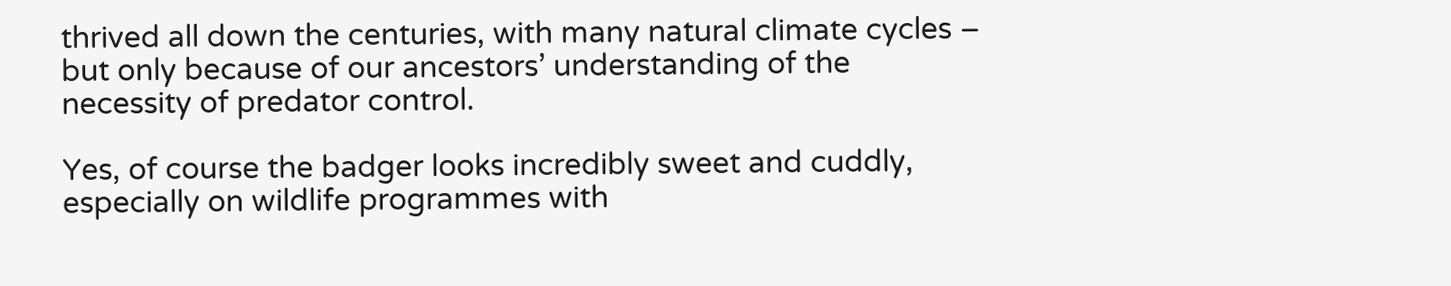thrived all down the centuries, with many natural climate cycles – but only because of our ancestors’ understanding of the necessity of predator control.

Yes, of course the badger looks incredibly sweet and cuddly, especially on wildlife programmes with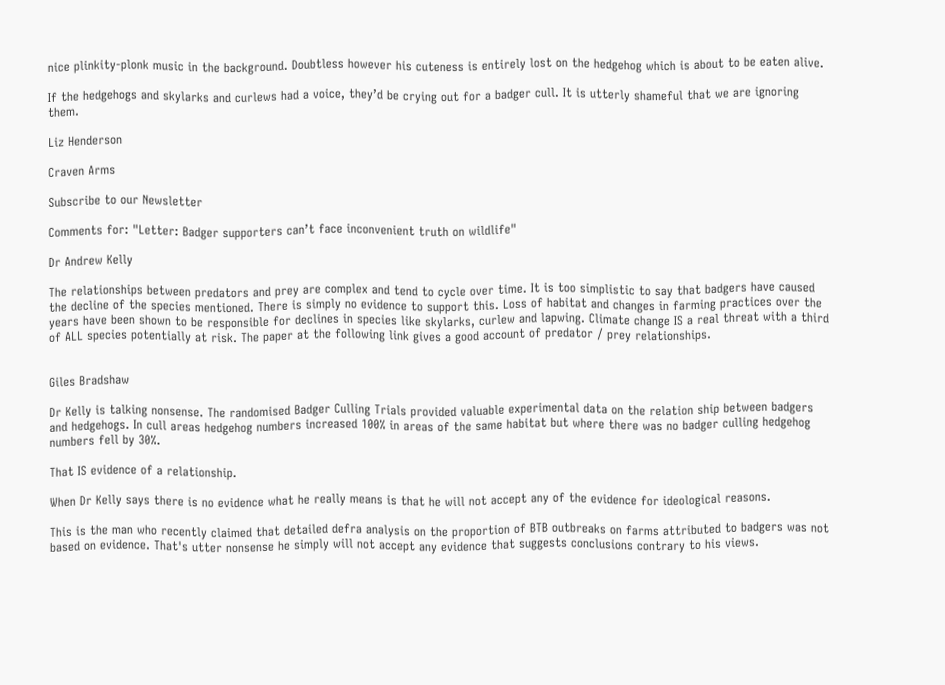nice plinkity-plonk music in the background. Doubtless however his cuteness is entirely lost on the hedgehog which is about to be eaten alive.

If the hedgehogs and skylarks and curlews had a voice, they’d be crying out for a badger cull. It is utterly shameful that we are ignoring them.

Liz Henderson

Craven Arms

Subscribe to our Newsletter

Comments for: "Letter: Badger supporters can’t face inconvenient truth on wildlife"

Dr Andrew Kelly

The relationships between predators and prey are complex and tend to cycle over time. It is too simplistic to say that badgers have caused the decline of the species mentioned. There is simply no evidence to support this. Loss of habitat and changes in farming practices over the years have been shown to be responsible for declines in species like skylarks, curlew and lapwing. Climate change IS a real threat with a third of ALL species potentially at risk. The paper at the following link gives a good account of predator / prey relationships.


Giles Bradshaw

Dr Kelly is talking nonsense. The randomised Badger Culling Trials provided valuable experimental data on the relation ship between badgers and hedgehogs. In cull areas hedgehog numbers increased 100% in areas of the same habitat but where there was no badger culling hedgehog numbers fell by 30%.

That IS evidence of a relationship.

When Dr Kelly says there is no evidence what he really means is that he will not accept any of the evidence for ideological reasons.

This is the man who recently claimed that detailed defra analysis on the proportion of BTB outbreaks on farms attributed to badgers was not based on evidence. That's utter nonsense he simply will not accept any evidence that suggests conclusions contrary to his views.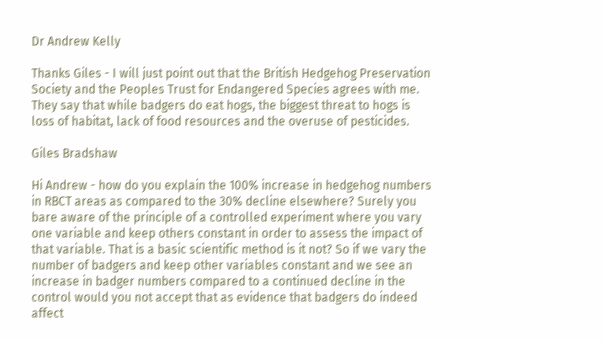Dr Andrew Kelly

Thanks Giles - I will just point out that the British Hedgehog Preservation Society and the Peoples Trust for Endangered Species agrees with me. They say that while badgers do eat hogs, the biggest threat to hogs is loss of habitat, lack of food resources and the overuse of pesticides.

Giles Bradshaw

Hi Andrew - how do you explain the 100% increase in hedgehog numbers in RBCT areas as compared to the 30% decline elsewhere? Surely you bare aware of the principle of a controlled experiment where you vary one variable and keep others constant in order to assess the impact of that variable. That is a basic scientific method is it not? So if we vary the number of badgers and keep other variables constant and we see an increase in badger numbers compared to a continued decline in the control would you not accept that as evidence that badgers do indeed affect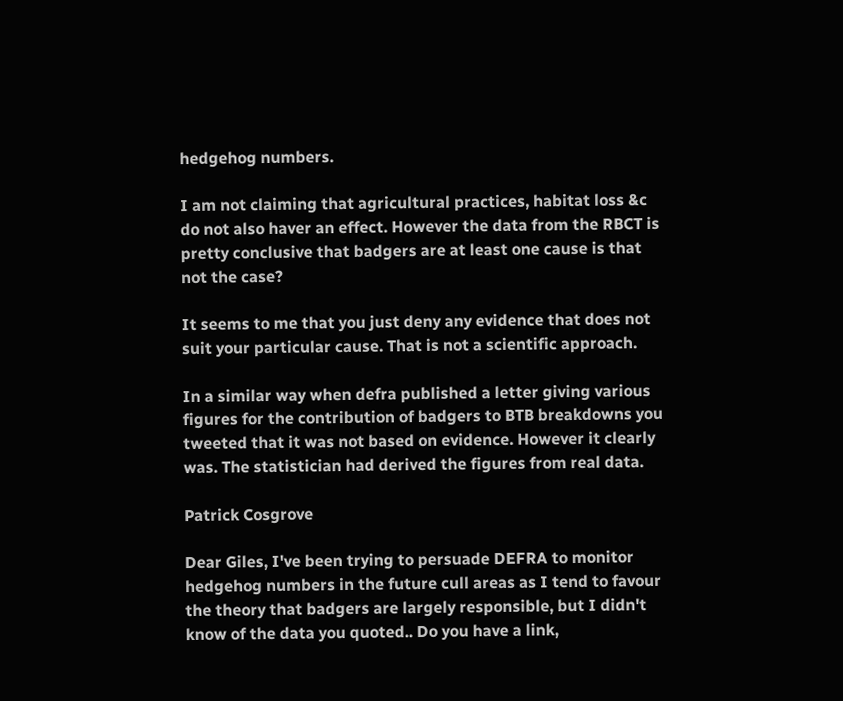hedgehog numbers.

I am not claiming that agricultural practices, habitat loss &c do not also haver an effect. However the data from the RBCT is pretty conclusive that badgers are at least one cause is that not the case?

It seems to me that you just deny any evidence that does not suit your particular cause. That is not a scientific approach.

In a similar way when defra published a letter giving various figures for the contribution of badgers to BTB breakdowns you tweeted that it was not based on evidence. However it clearly was. The statistician had derived the figures from real data.

Patrick Cosgrove

Dear Giles, I've been trying to persuade DEFRA to monitor hedgehog numbers in the future cull areas as I tend to favour the theory that badgers are largely responsible, but I didn't know of the data you quoted.. Do you have a link,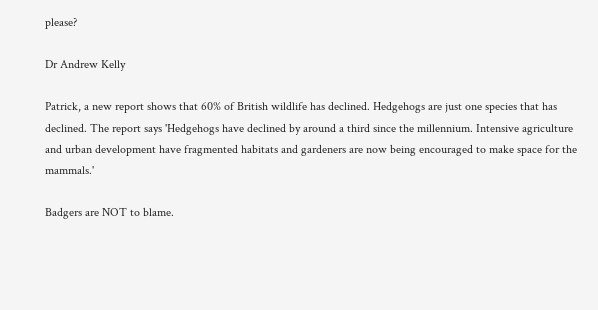please?

Dr Andrew Kelly

Patrick, a new report shows that 60% of British wildlife has declined. Hedgehogs are just one species that has declined. The report says 'Hedgehogs have declined by around a third since the millennium. Intensive agriculture and urban development have fragmented habitats and gardeners are now being encouraged to make space for the mammals.'

Badgers are NOT to blame.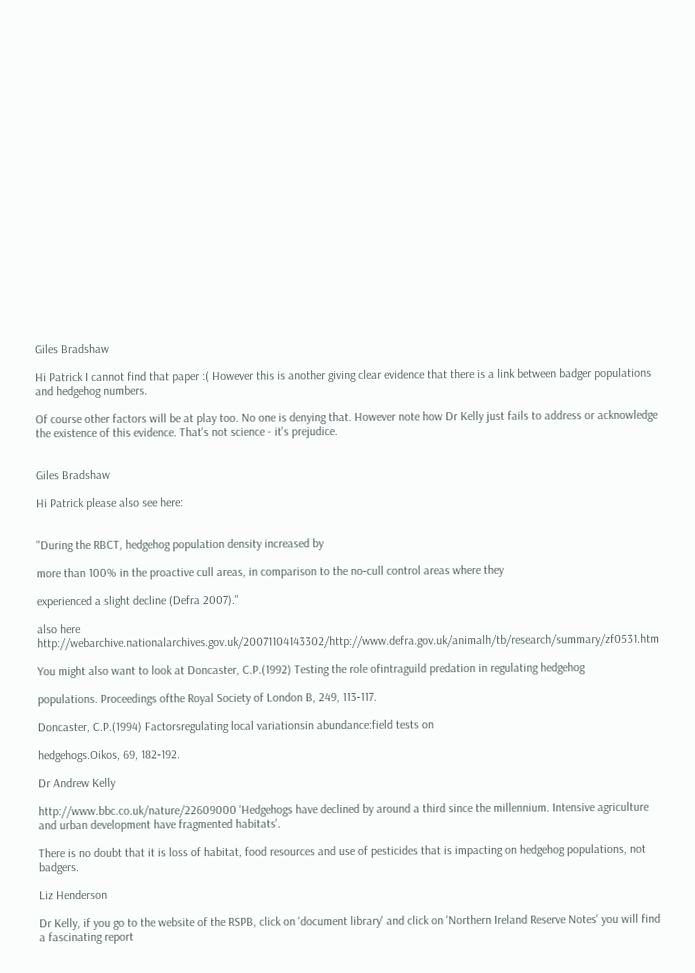Giles Bradshaw

Hi Patrick I cannot find that paper :( However this is another giving clear evidence that there is a link between badger populations and hedgehog numbers.

Of course other factors will be at play too. No one is denying that. However note how Dr Kelly just fails to address or acknowledge the existence of this evidence. That's not science - it's prejudice.


Giles Bradshaw

Hi Patrick please also see here:


"During the RBCT, hedgehog population density increased by

more than 100% in the proactive cull areas, in comparison to the no‐cull control areas where they

experienced a slight decline (Defra 2007)."

also here http://webarchive.nationalarchives.gov.uk/20071104143302/http://www.defra.gov.uk/animalh/tb/research/summary/zf0531.htm

You might also want to look at Doncaster, C.P.(1992) Testing the role ofintraguild predation in regulating hedgehog

populations. Proceedings ofthe Royal Society of London B, 249, 113‐117.

Doncaster, C.P.(1994) Factorsregulating local variationsin abundance:field tests on

hedgehogs.Oikos, 69, 182‐192.

Dr Andrew Kelly

http://www.bbc.co.uk/nature/22609000 'Hedgehogs have declined by around a third since the millennium. Intensive agriculture and urban development have fragmented habitats'.

There is no doubt that it is loss of habitat, food resources and use of pesticides that is impacting on hedgehog populations, not badgers.

Liz Henderson

Dr Kelly, if you go to the website of the RSPB, click on 'document library' and click on 'Northern Ireland Reserve Notes' you will find a fascinating report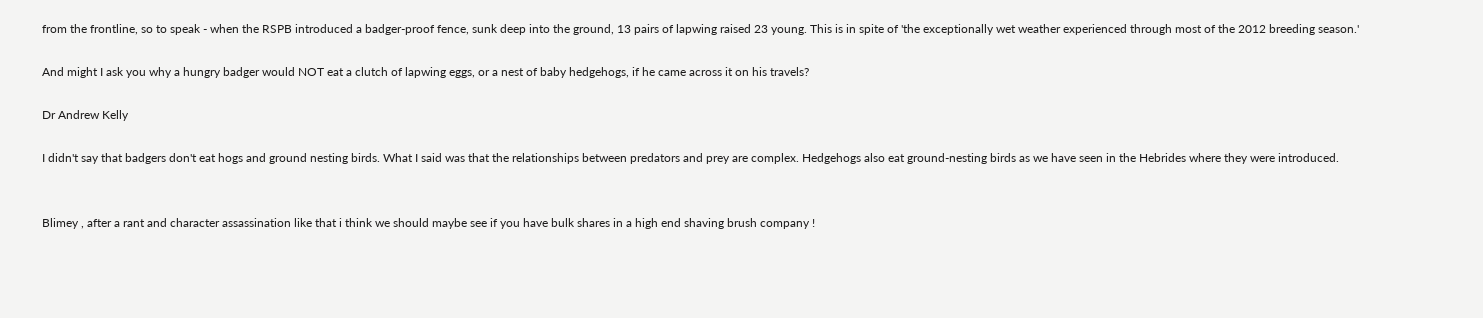from the frontline, so to speak - when the RSPB introduced a badger-proof fence, sunk deep into the ground, 13 pairs of lapwing raised 23 young. This is in spite of 'the exceptionally wet weather experienced through most of the 2012 breeding season.'

And might I ask you why a hungry badger would NOT eat a clutch of lapwing eggs, or a nest of baby hedgehogs, if he came across it on his travels?

Dr Andrew Kelly

I didn't say that badgers don't eat hogs and ground nesting birds. What I said was that the relationships between predators and prey are complex. Hedgehogs also eat ground-nesting birds as we have seen in the Hebrides where they were introduced.


Blimey , after a rant and character assassination like that i think we should maybe see if you have bulk shares in a high end shaving brush company !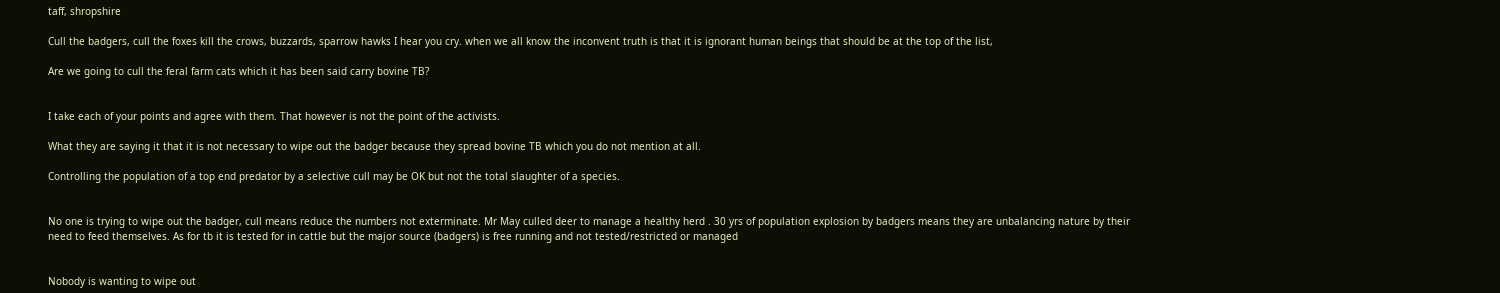taff, shropshire

Cull the badgers, cull the foxes kill the crows, buzzards, sparrow hawks I hear you cry. when we all know the inconvent truth is that it is ignorant human beings that should be at the top of the list,

Are we going to cull the feral farm cats which it has been said carry bovine TB?


I take each of your points and agree with them. That however is not the point of the activists.

What they are saying it that it is not necessary to wipe out the badger because they spread bovine TB which you do not mention at all.

Controlling the population of a top end predator by a selective cull may be OK but not the total slaughter of a species.


No one is trying to wipe out the badger, cull means reduce the numbers not exterminate. Mr May culled deer to manage a healthy herd . 30 yrs of population explosion by badgers means they are unbalancing nature by their need to feed themselves. As for tb it is tested for in cattle but the major source (badgers) is free running and not tested/restricted or managed


Nobody is wanting to wipe out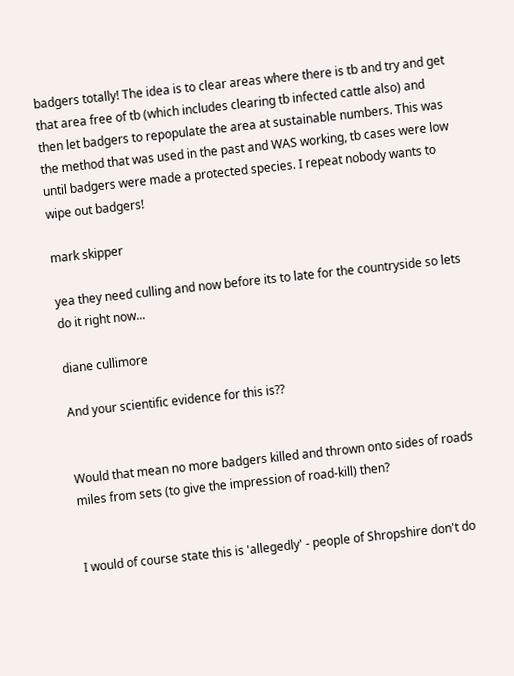badgers totally! The idea is to clear areas where there is tb and try and get that area free of tb (which includes clearing tb infected cattle also) and then let badgers to repopulate the area at sustainable numbers. This was the method that was used in the past and WAS working, tb cases were low until badgers were made a protected species. I repeat nobody wants to wipe out badgers!

mark skipper

yea they need culling and now before its to late for the countryside so lets do it right now...

diane cullimore

And your scientific evidence for this is??


Would that mean no more badgers killed and thrown onto sides of roads miles from sets (to give the impression of road-kill) then?


I would of course state this is 'allegedly' - people of Shropshire don't do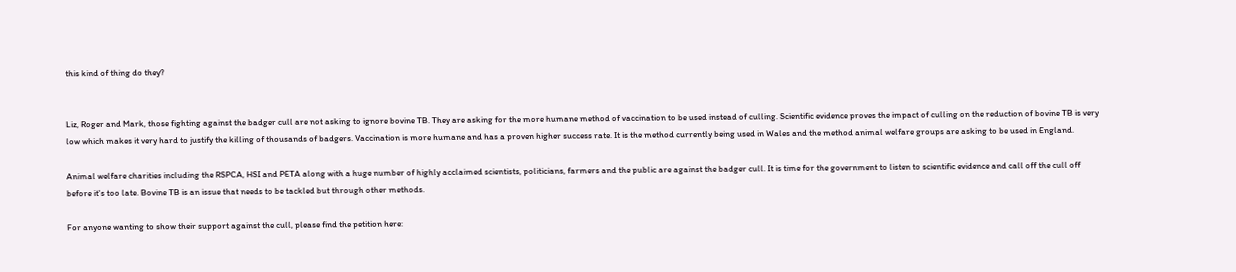this kind of thing do they?


Liz, Roger and Mark, those fighting against the badger cull are not asking to ignore bovine TB. They are asking for the more humane method of vaccination to be used instead of culling. Scientific evidence proves the impact of culling on the reduction of bovine TB is very low which makes it very hard to justify the killing of thousands of badgers. Vaccination is more humane and has a proven higher success rate. It is the method currently being used in Wales and the method animal welfare groups are asking to be used in England.

Animal welfare charities including the RSPCA, HSI and PETA along with a huge number of highly acclaimed scientists, politicians, farmers and the public are against the badger cull. It is time for the government to listen to scientific evidence and call off the cull off before it's too late. Bovine TB is an issue that needs to be tackled but through other methods.

For anyone wanting to show their support against the cull, please find the petition here: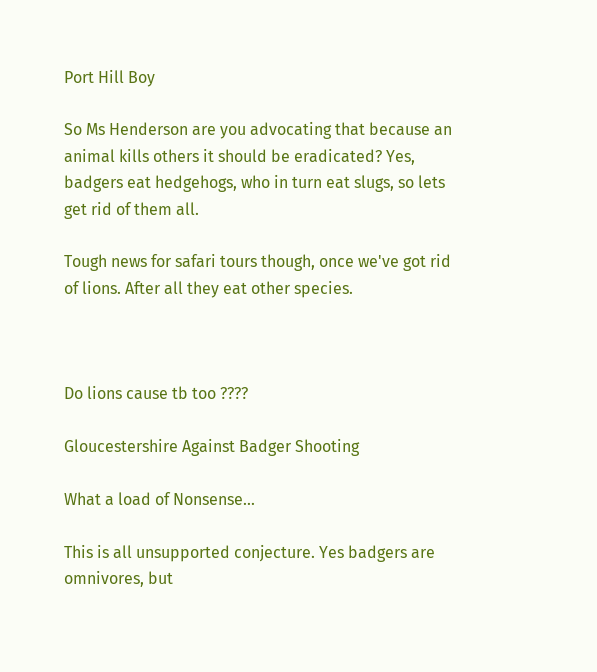Port Hill Boy

So Ms Henderson are you advocating that because an animal kills others it should be eradicated? Yes, badgers eat hedgehogs, who in turn eat slugs, so lets get rid of them all.

Tough news for safari tours though, once we've got rid of lions. After all they eat other species.



Do lions cause tb too ????

Gloucestershire Against Badger Shooting

What a load of Nonsense...

This is all unsupported conjecture. Yes badgers are omnivores, but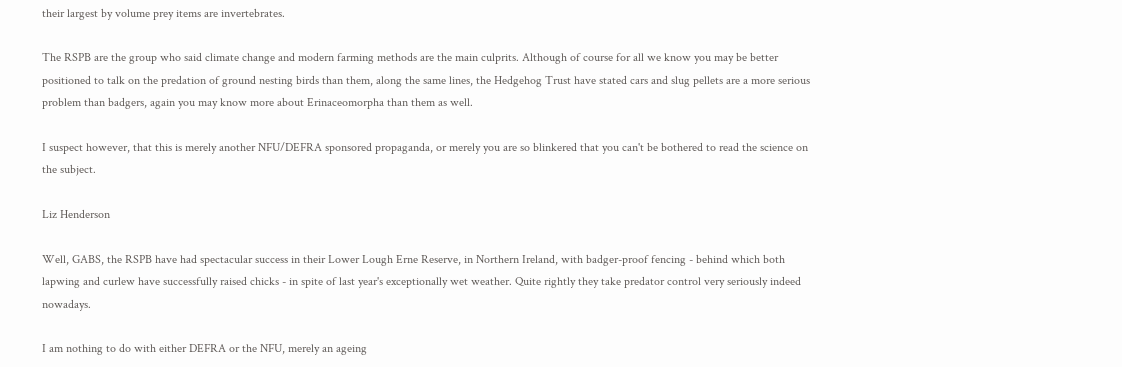their largest by volume prey items are invertebrates.

The RSPB are the group who said climate change and modern farming methods are the main culprits. Although of course for all we know you may be better positioned to talk on the predation of ground nesting birds than them, along the same lines, the Hedgehog Trust have stated cars and slug pellets are a more serious problem than badgers, again you may know more about Erinaceomorpha than them as well.

I suspect however, that this is merely another NFU/DEFRA sponsored propaganda, or merely you are so blinkered that you can't be bothered to read the science on the subject.

Liz Henderson

Well, GABS, the RSPB have had spectacular success in their Lower Lough Erne Reserve, in Northern Ireland, with badger-proof fencing - behind which both lapwing and curlew have successfully raised chicks - in spite of last year's exceptionally wet weather. Quite rightly they take predator control very seriously indeed nowadays.

I am nothing to do with either DEFRA or the NFU, merely an ageing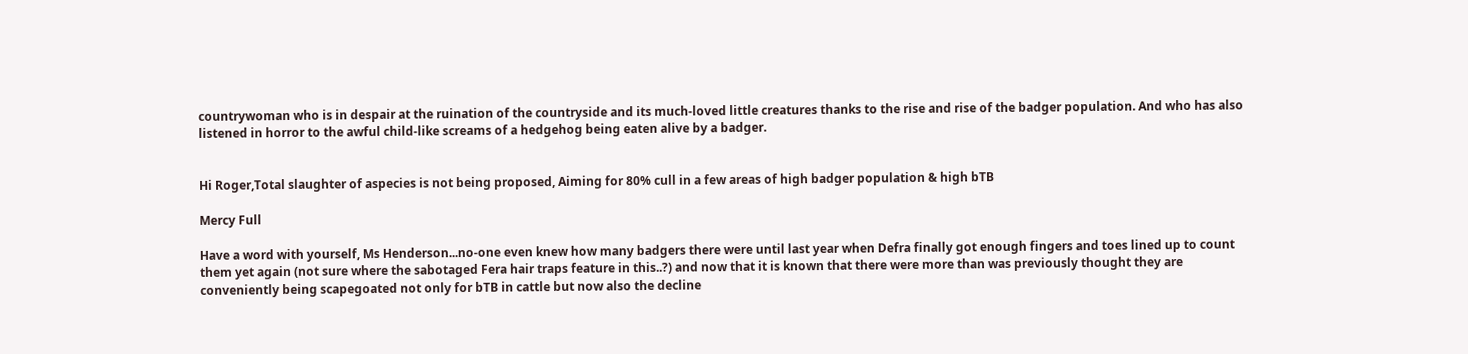countrywoman who is in despair at the ruination of the countryside and its much-loved little creatures thanks to the rise and rise of the badger population. And who has also listened in horror to the awful child-like screams of a hedgehog being eaten alive by a badger.


Hi Roger,Total slaughter of aspecies is not being proposed, Aiming for 80% cull in a few areas of high badger population & high bTB

Mercy Full

Have a word with yourself, Ms Henderson...no-one even knew how many badgers there were until last year when Defra finally got enough fingers and toes lined up to count them yet again (not sure where the sabotaged Fera hair traps feature in this..?) and now that it is known that there were more than was previously thought they are conveniently being scapegoated not only for bTB in cattle but now also the decline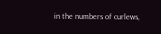in the numbers of curlews,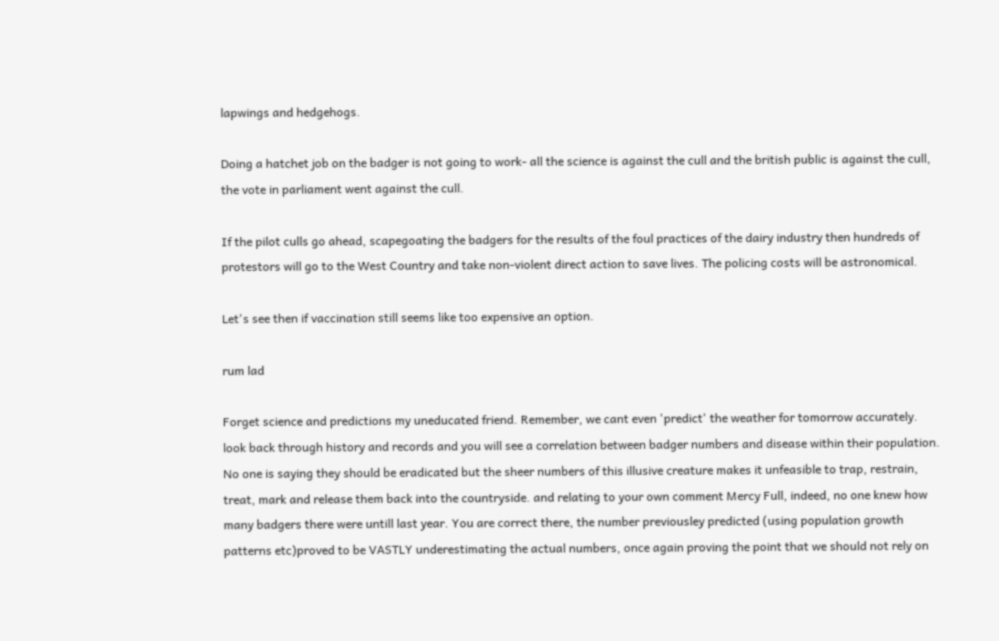lapwings and hedgehogs.

Doing a hatchet job on the badger is not going to work- all the science is against the cull and the british public is against the cull, the vote in parliament went against the cull.

If the pilot culls go ahead, scapegoating the badgers for the results of the foul practices of the dairy industry then hundreds of protestors will go to the West Country and take non-violent direct action to save lives. The policing costs will be astronomical.

Let's see then if vaccination still seems like too expensive an option.

rum lad

Forget science and predictions my uneducated friend. Remember, we cant even 'predict' the weather for tomorrow accurately. look back through history and records and you will see a correlation between badger numbers and disease within their population. No one is saying they should be eradicated but the sheer numbers of this illusive creature makes it unfeasible to trap, restrain, treat, mark and release them back into the countryside. and relating to your own comment Mercy Full, indeed, no one knew how many badgers there were untill last year. You are correct there, the number previousley predicted (using population growth patterns etc)proved to be VASTLY underestimating the actual numbers, once again proving the point that we should not rely on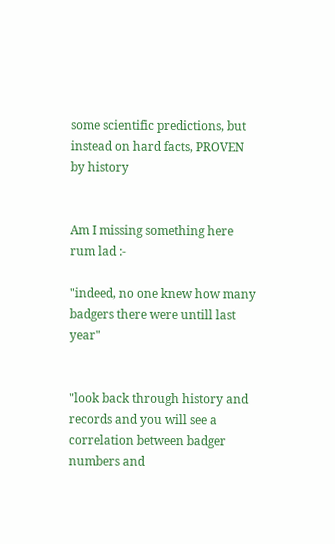some scientific predictions, but instead on hard facts, PROVEN by history


Am I missing something here rum lad :-

"indeed, no one knew how many badgers there were untill last year"


"look back through history and records and you will see a correlation between badger numbers and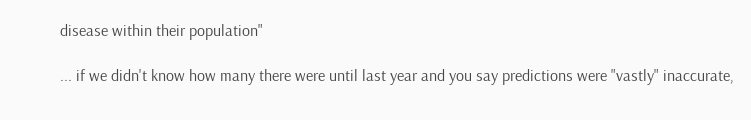disease within their population"

... if we didn't know how many there were until last year and you say predictions were "vastly" inaccurate,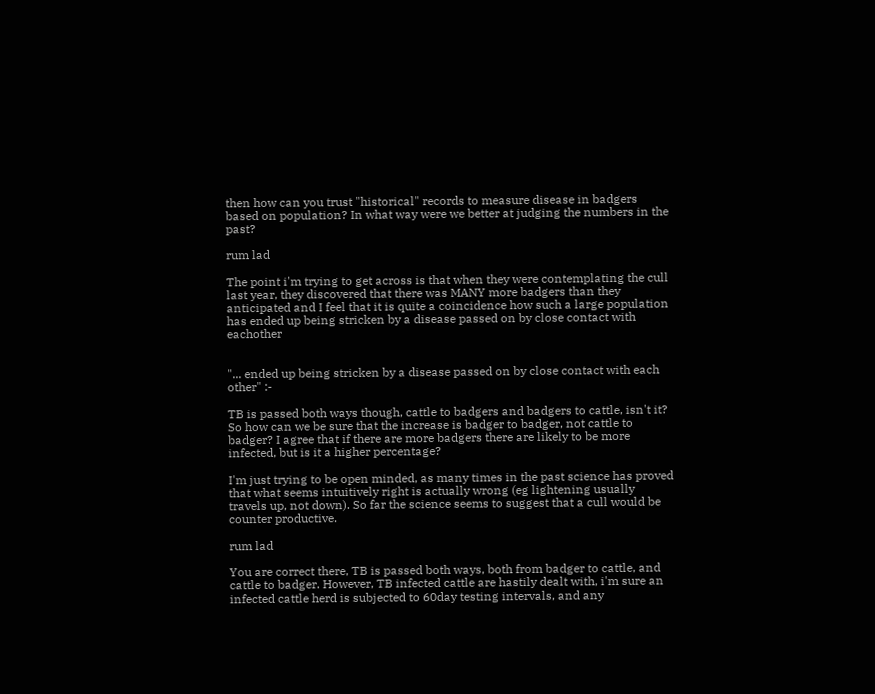then how can you trust "historical" records to measure disease in badgers based on population? In what way were we better at judging the numbers in the past?

rum lad

The point i'm trying to get across is that when they were contemplating the cull last year, they discovered that there was MANY more badgers than they anticipated and I feel that it is quite a coincidence how such a large population has ended up being stricken by a disease passed on by close contact with eachother


"... ended up being stricken by a disease passed on by close contact with each other" :-

TB is passed both ways though, cattle to badgers and badgers to cattle, isn't it? So how can we be sure that the increase is badger to badger, not cattle to badger? I agree that if there are more badgers there are likely to be more infected, but is it a higher percentage?

I'm just trying to be open minded, as many times in the past science has proved that what seems intuitively right is actually wrong (eg lightening usually travels up, not down). So far the science seems to suggest that a cull would be counter productive.

rum lad

You are correct there, TB is passed both ways, both from badger to cattle, and cattle to badger. However, TB infected cattle are hastily dealt with, i'm sure an infected cattle herd is subjected to 60day testing intervals, and any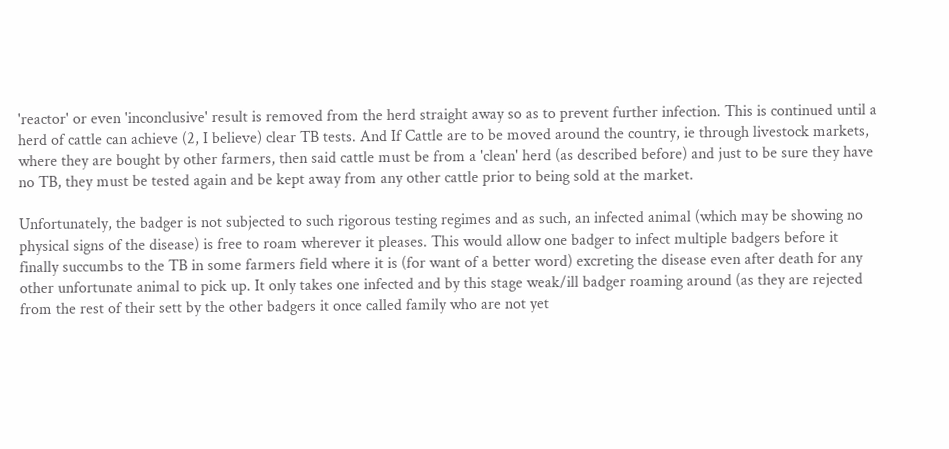'reactor' or even 'inconclusive' result is removed from the herd straight away so as to prevent further infection. This is continued until a herd of cattle can achieve (2, I believe) clear TB tests. And If Cattle are to be moved around the country, ie through livestock markets, where they are bought by other farmers, then said cattle must be from a 'clean' herd (as described before) and just to be sure they have no TB, they must be tested again and be kept away from any other cattle prior to being sold at the market.

Unfortunately, the badger is not subjected to such rigorous testing regimes and as such, an infected animal (which may be showing no physical signs of the disease) is free to roam wherever it pleases. This would allow one badger to infect multiple badgers before it finally succumbs to the TB in some farmers field where it is (for want of a better word) excreting the disease even after death for any other unfortunate animal to pick up. It only takes one infected and by this stage weak/ill badger roaming around (as they are rejected from the rest of their sett by the other badgers it once called family who are not yet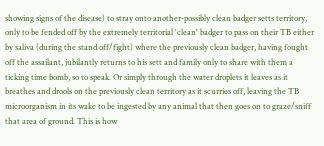showing signs of the disease) to stray onto another-possibly clean badger setts territory, only to be fended off by the extremely territorial 'clean' badger to pass on their TB either by saliva (during the stand off/fight) where the previously clean badger, having fought off the assailant, jubilantly returns to his sett and family only to share with them a ticking time bomb, so to speak. Or simply through the water droplets it leaves as it breathes and drools on the previously clean territory as it scurries off, leaving the TB microorganism in its wake to be ingested by any animal that then goes on to graze/sniff that area of ground. This is how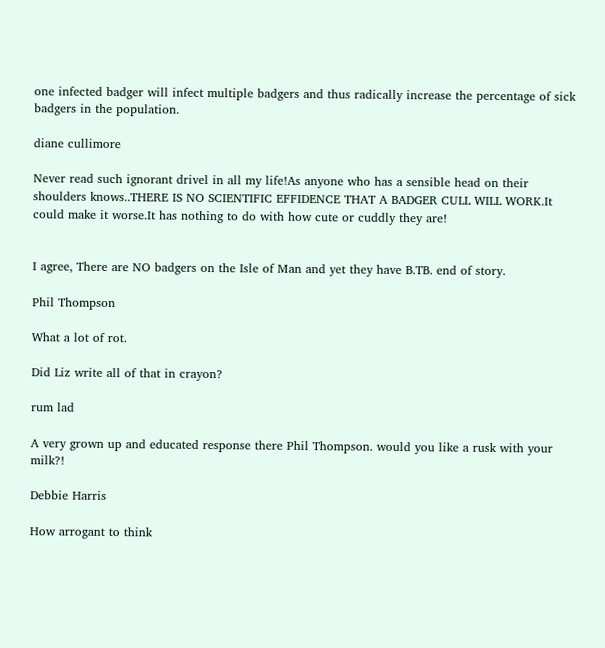one infected badger will infect multiple badgers and thus radically increase the percentage of sick badgers in the population.

diane cullimore

Never read such ignorant drivel in all my life!As anyone who has a sensible head on their shoulders knows..THERE IS NO SCIENTIFIC EFFIDENCE THAT A BADGER CULL WILL WORK.It could make it worse.It has nothing to do with how cute or cuddly they are!


I agree, There are NO badgers on the Isle of Man and yet they have B.TB. end of story.

Phil Thompson

What a lot of rot.

Did Liz write all of that in crayon?

rum lad

A very grown up and educated response there Phil Thompson. would you like a rusk with your milk?!

Debbie Harris

How arrogant to think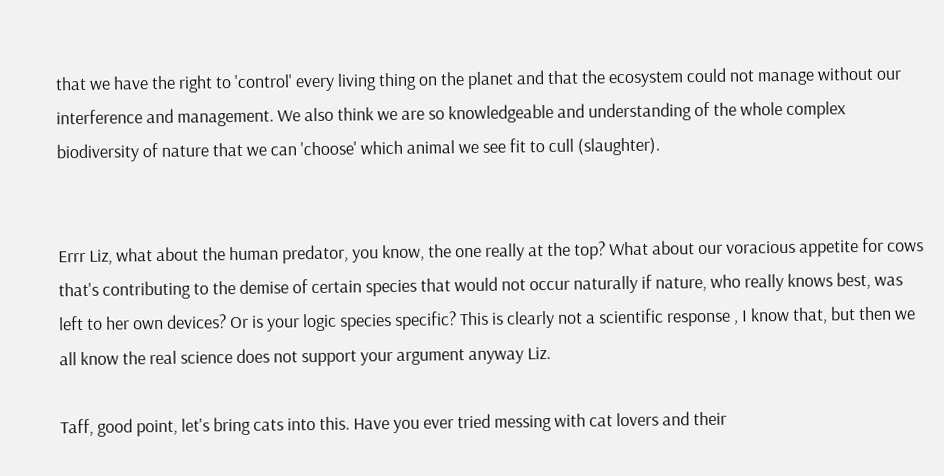that we have the right to 'control' every living thing on the planet and that the ecosystem could not manage without our interference and management. We also think we are so knowledgeable and understanding of the whole complex biodiversity of nature that we can 'choose' which animal we see fit to cull (slaughter).


Errr Liz, what about the human predator, you know, the one really at the top? What about our voracious appetite for cows that's contributing to the demise of certain species that would not occur naturally if nature, who really knows best, was left to her own devices? Or is your logic species specific? This is clearly not a scientific response , I know that, but then we all know the real science does not support your argument anyway Liz.

Taff, good point, let's bring cats into this. Have you ever tried messing with cat lovers and their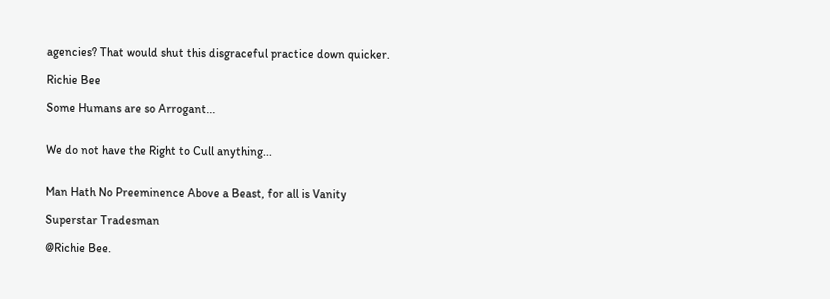agencies? That would shut this disgraceful practice down quicker.

Richie Bee

Some Humans are so Arrogant...


We do not have the Right to Cull anything...


Man Hath No Preeminence Above a Beast, for all is Vanity

Superstar Tradesman

@Richie Bee.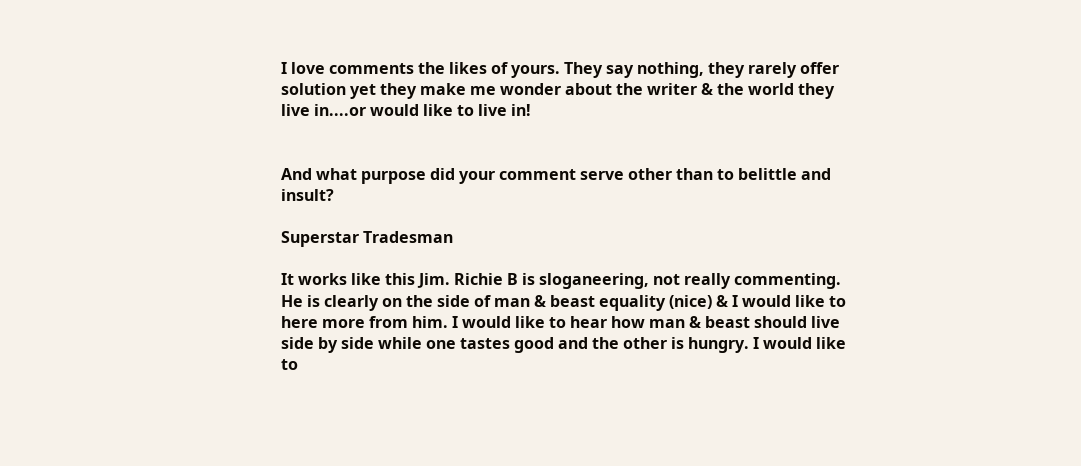I love comments the likes of yours. They say nothing, they rarely offer solution yet they make me wonder about the writer & the world they live in....or would like to live in!


And what purpose did your comment serve other than to belittle and insult?

Superstar Tradesman

It works like this Jim. Richie B is sloganeering, not really commenting. He is clearly on the side of man & beast equality (nice) & I would like to here more from him. I would like to hear how man & beast should live side by side while one tastes good and the other is hungry. I would like to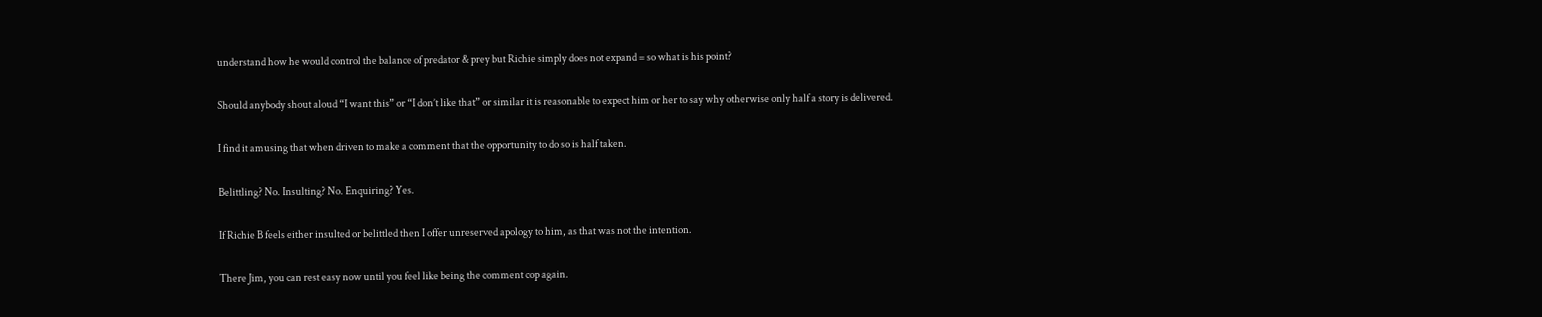understand how he would control the balance of predator & prey but Richie simply does not expand = so what is his point?

Should anybody shout aloud “I want this” or “I don’t like that” or similar it is reasonable to expect him or her to say why otherwise only half a story is delivered.

I find it amusing that when driven to make a comment that the opportunity to do so is half taken.

Belittling? No. Insulting? No. Enquiring? Yes.

If Richie B feels either insulted or belittled then I offer unreserved apology to him, as that was not the intention.

There Jim, you can rest easy now until you feel like being the comment cop again.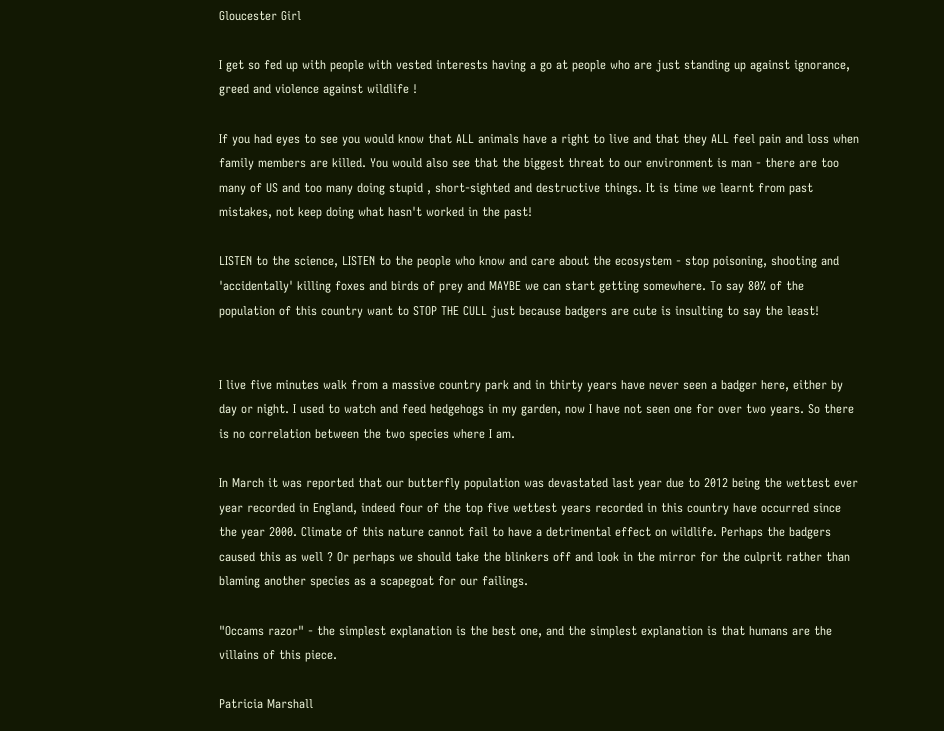Gloucester Girl

I get so fed up with people with vested interests having a go at people who are just standing up against ignorance, greed and violence against wildlife !

If you had eyes to see you would know that ALL animals have a right to live and that they ALL feel pain and loss when family members are killed. You would also see that the biggest threat to our environment is man - there are too many of US and too many doing stupid , short-sighted and destructive things. It is time we learnt from past mistakes, not keep doing what hasn't worked in the past!

LISTEN to the science, LISTEN to the people who know and care about the ecosystem - stop poisoning, shooting and 'accidentally' killing foxes and birds of prey and MAYBE we can start getting somewhere. To say 80% of the population of this country want to STOP THE CULL just because badgers are cute is insulting to say the least!


I live five minutes walk from a massive country park and in thirty years have never seen a badger here, either by day or night. I used to watch and feed hedgehogs in my garden, now I have not seen one for over two years. So there is no correlation between the two species where I am.

In March it was reported that our butterfly population was devastated last year due to 2012 being the wettest ever year recorded in England, indeed four of the top five wettest years recorded in this country have occurred since the year 2000. Climate of this nature cannot fail to have a detrimental effect on wildlife. Perhaps the badgers caused this as well ? Or perhaps we should take the blinkers off and look in the mirror for the culprit rather than blaming another species as a scapegoat for our failings.

"Occams razor" - the simplest explanation is the best one, and the simplest explanation is that humans are the villains of this piece.

Patricia Marshall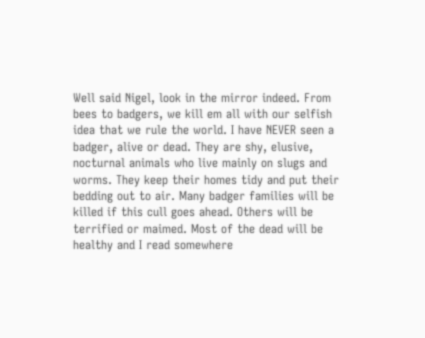Well said Nigel, look in the mirror indeed. From bees to badgers, we kill em all with our selfish idea that we rule the world. I have NEVER seen a badger, alive or dead. They are shy, elusive, nocturnal animals who live mainly on slugs and worms. They keep their homes tidy and put their bedding out to air. Many badger families will be killed if this cull goes ahead. Others will be terrified or maimed. Most of the dead will be healthy and I read somewhere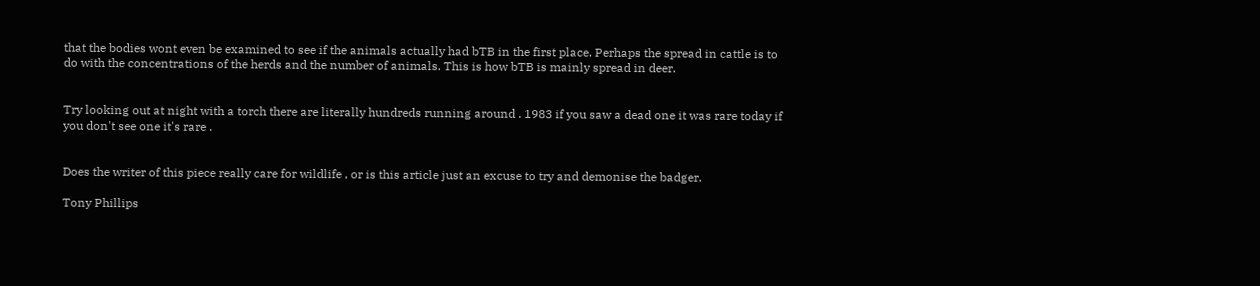that the bodies wont even be examined to see if the animals actually had bTB in the first place. Perhaps the spread in cattle is to do with the concentrations of the herds and the number of animals. This is how bTB is mainly spread in deer.


Try looking out at night with a torch there are literally hundreds running around . 1983 if you saw a dead one it was rare today if you don't see one it's rare .


Does the writer of this piece really care for wildlife , or is this article just an excuse to try and demonise the badger.

Tony Phillips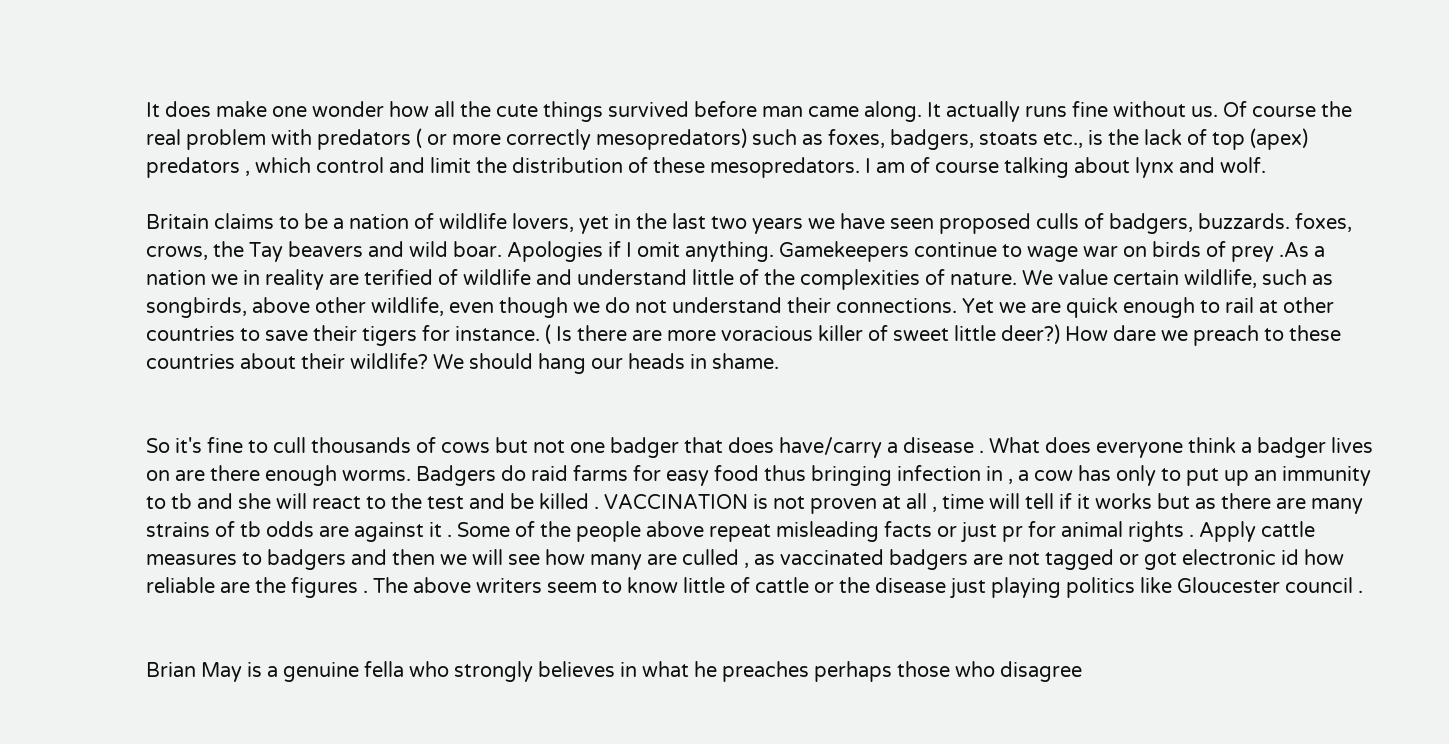It does make one wonder how all the cute things survived before man came along. It actually runs fine without us. Of course the real problem with predators ( or more correctly mesopredators) such as foxes, badgers, stoats etc., is the lack of top (apex) predators , which control and limit the distribution of these mesopredators. I am of course talking about lynx and wolf.

Britain claims to be a nation of wildlife lovers, yet in the last two years we have seen proposed culls of badgers, buzzards. foxes, crows, the Tay beavers and wild boar. Apologies if I omit anything. Gamekeepers continue to wage war on birds of prey .As a nation we in reality are terified of wildlife and understand little of the complexities of nature. We value certain wildlife, such as songbirds, above other wildlife, even though we do not understand their connections. Yet we are quick enough to rail at other countries to save their tigers for instance. ( Is there are more voracious killer of sweet little deer?) How dare we preach to these countries about their wildlife? We should hang our heads in shame.


So it's fine to cull thousands of cows but not one badger that does have/carry a disease . What does everyone think a badger lives on are there enough worms. Badgers do raid farms for easy food thus bringing infection in , a cow has only to put up an immunity to tb and she will react to the test and be killed . VACCINATION is not proven at all , time will tell if it works but as there are many strains of tb odds are against it . Some of the people above repeat misleading facts or just pr for animal rights . Apply cattle measures to badgers and then we will see how many are culled , as vaccinated badgers are not tagged or got electronic id how reliable are the figures . The above writers seem to know little of cattle or the disease just playing politics like Gloucester council .


Brian May is a genuine fella who strongly believes in what he preaches perhaps those who disagree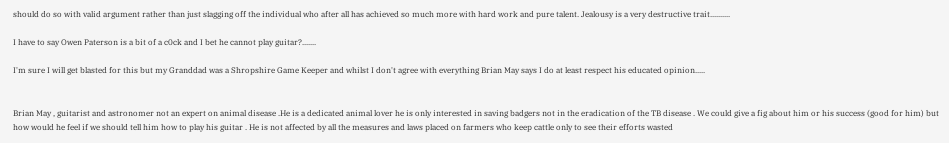should do so with valid argument rather than just slagging off the individual who after all has achieved so much more with hard work and pure talent. Jealousy is a very destructive trait..........

I have to say Owen Paterson is a bit of a c0ck and I bet he cannot play guitar?.......

I'm sure I will get blasted for this but my Granddad was a Shropshire Game Keeper and whilst I don't agree with everything Brian May says I do at least respect his educated opinion.....


Brian May , guitarist and astronomer not an expert on animal disease .He is a dedicated animal lover he is only interested in saving badgers not in the eradication of the TB disease . We could give a fig about him or his success (good for him) but how would he feel if we should tell him how to play his guitar . He is not affected by all the measures and laws placed on farmers who keep cattle only to see their efforts wasted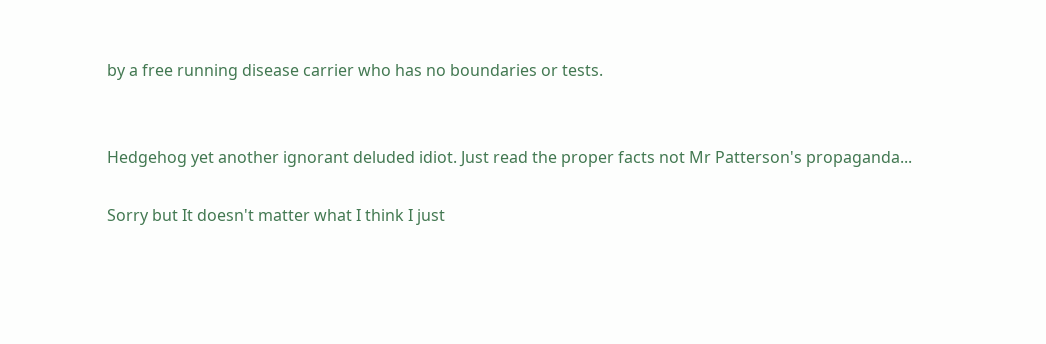by a free running disease carrier who has no boundaries or tests.


Hedgehog yet another ignorant deluded idiot. Just read the proper facts not Mr Patterson's propaganda...

Sorry but It doesn't matter what I think I just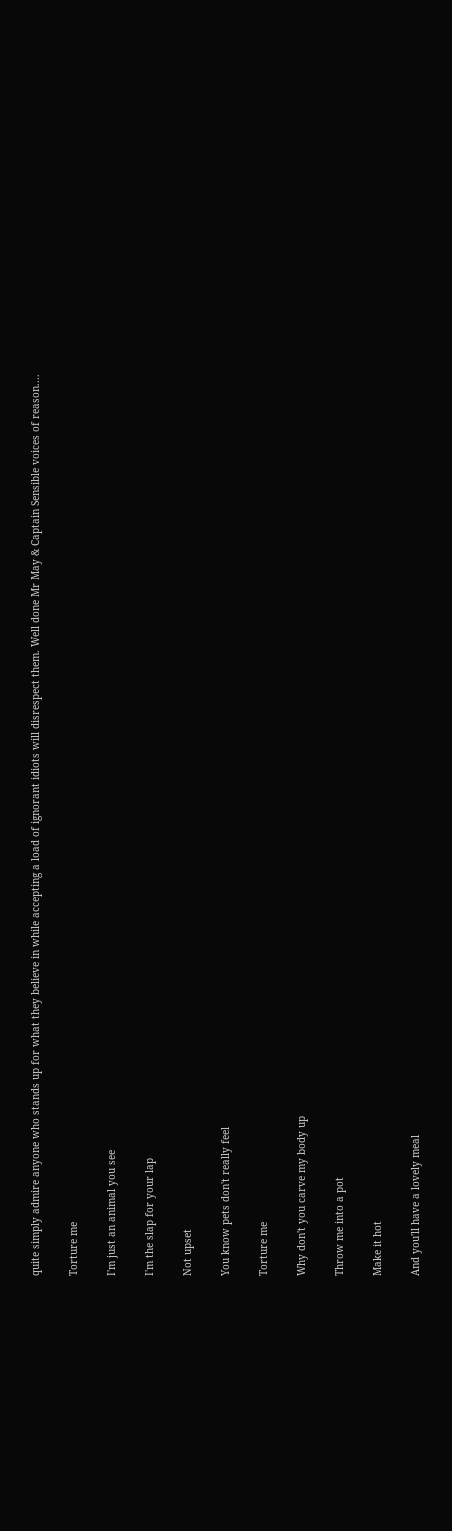quite simply admire anyone who stands up for what they believe in while accepting a load of ignorant idiots will disrespect them. Well done Mr May & Captain Sensible voices of reason....

Torture me

I'm just an animal you see

I'm the slap for your lap

Not upset

You know pets don't really feel

Torture me

Why don't you carve my body up

Throw me into a pot

Make it hot

And you'll have a lovely meal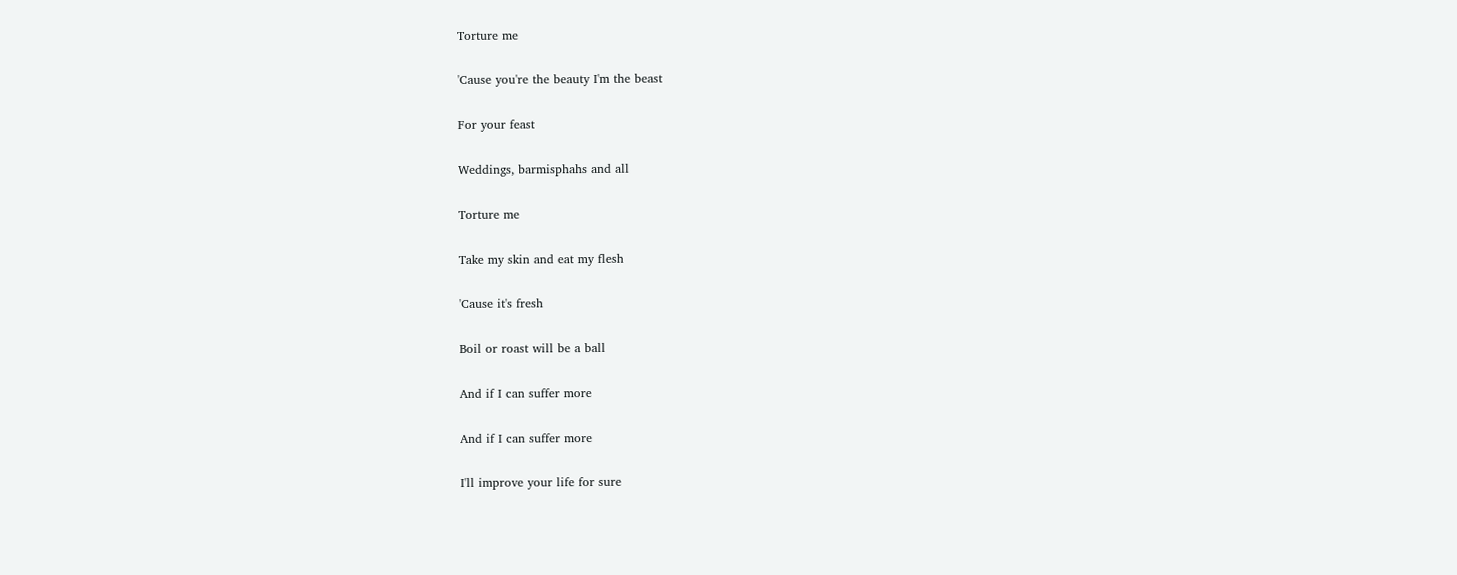Torture me

'Cause you're the beauty I'm the beast

For your feast

Weddings, barmisphahs and all

Torture me

Take my skin and eat my flesh

'Cause it's fresh

Boil or roast will be a ball

And if I can suffer more

And if I can suffer more

I'll improve your life for sure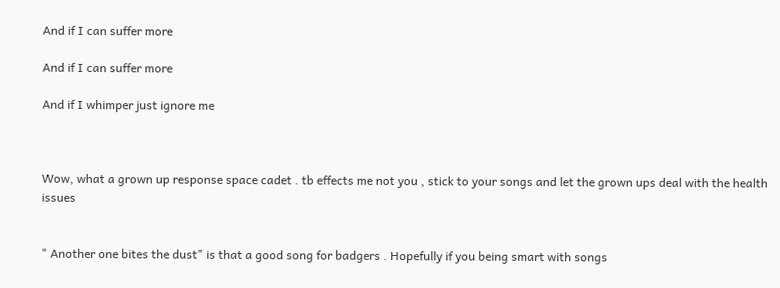And if I can suffer more

And if I can suffer more

And if I whimper just ignore me



Wow, what a grown up response space cadet . tb effects me not you , stick to your songs and let the grown ups deal with the health issues


" Another one bites the dust" is that a good song for badgers . Hopefully if you being smart with songs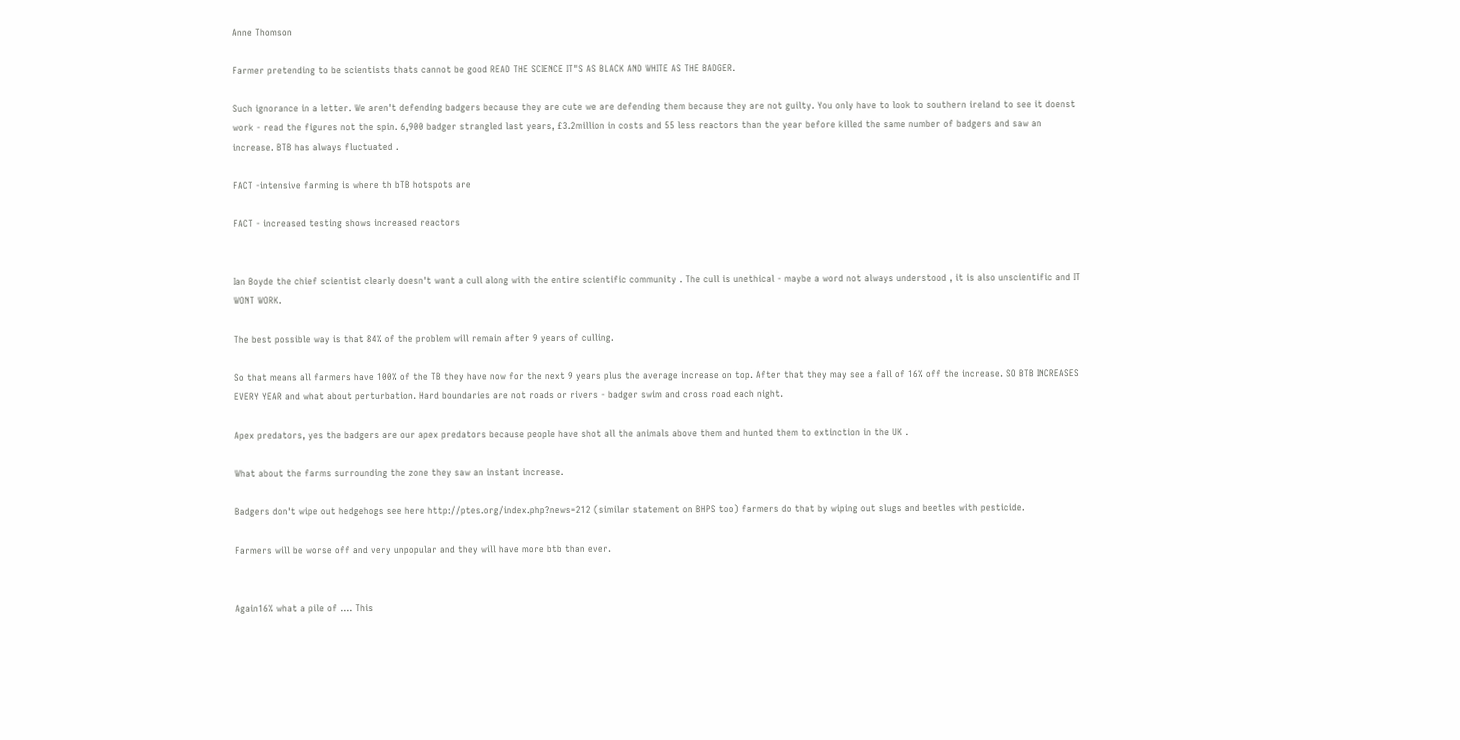Anne Thomson

Farmer pretending to be scientists thats cannot be good READ THE SCIENCE IT"S AS BLACK AND WHITE AS THE BADGER.

Such ignorance in a letter. We aren't defending badgers because they are cute we are defending them because they are not guilty. You only have to look to southern ireland to see it doenst work - read the figures not the spin. 6,900 badger strangled last years, £3.2million in costs and 55 less reactors than the year before killed the same number of badgers and saw an increase. BTB has always fluctuated .

FACT -intensive farming is where th bTB hotspots are

FACT - increased testing shows increased reactors


Ian Boyde the chief scientist clearly doesn't want a cull along with the entire scientific community . The cull is unethical - maybe a word not always understood , it is also unscientific and IT WONT WORK.

The best possible way is that 84% of the problem will remain after 9 years of culling.

So that means all farmers have 100% of the TB they have now for the next 9 years plus the average increase on top. After that they may see a fall of 16% off the increase. SO BTB INCREASES EVERY YEAR and what about perturbation. Hard boundaries are not roads or rivers - badger swim and cross road each night.

Apex predators, yes the badgers are our apex predators because people have shot all the animals above them and hunted them to extinction in the UK .

What about the farms surrounding the zone they saw an instant increase.

Badgers don't wipe out hedgehogs see here http://ptes.org/index.php?news=212 (similar statement on BHPS too) farmers do that by wiping out slugs and beetles with pesticide.

Farmers will be worse off and very unpopular and they will have more btb than ever.


Again16% what a pile of .... This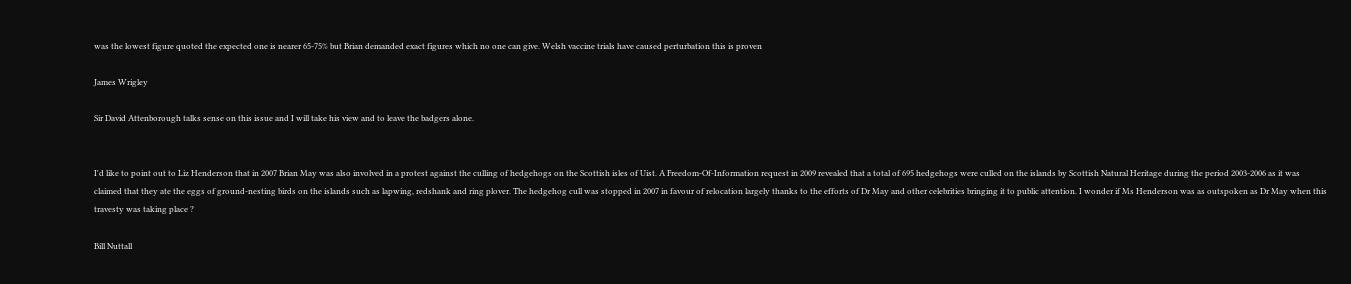was the lowest figure quoted the expected one is nearer 65-75% but Brian demanded exact figures which no one can give. Welsh vaccine trials have caused perturbation this is proven

James Wrigley

Sir David Attenborough talks sense on this issue and I will take his view and to leave the badgers alone.


I'd like to point out to Liz Henderson that in 2007 Brian May was also involved in a protest against the culling of hedgehogs on the Scottish isles of Uist. A Freedom-Of-Information request in 2009 revealed that a total of 695 hedgehogs were culled on the islands by Scottish Natural Heritage during the period 2003-2006 as it was claimed that they ate the eggs of ground-nesting birds on the islands such as lapwing, redshank and ring plover. The hedgehog cull was stopped in 2007 in favour of relocation largely thanks to the efforts of Dr May and other celebrities bringing it to public attention. I wonder if Ms Henderson was as outspoken as Dr May when this travesty was taking place ?

Bill Nuttall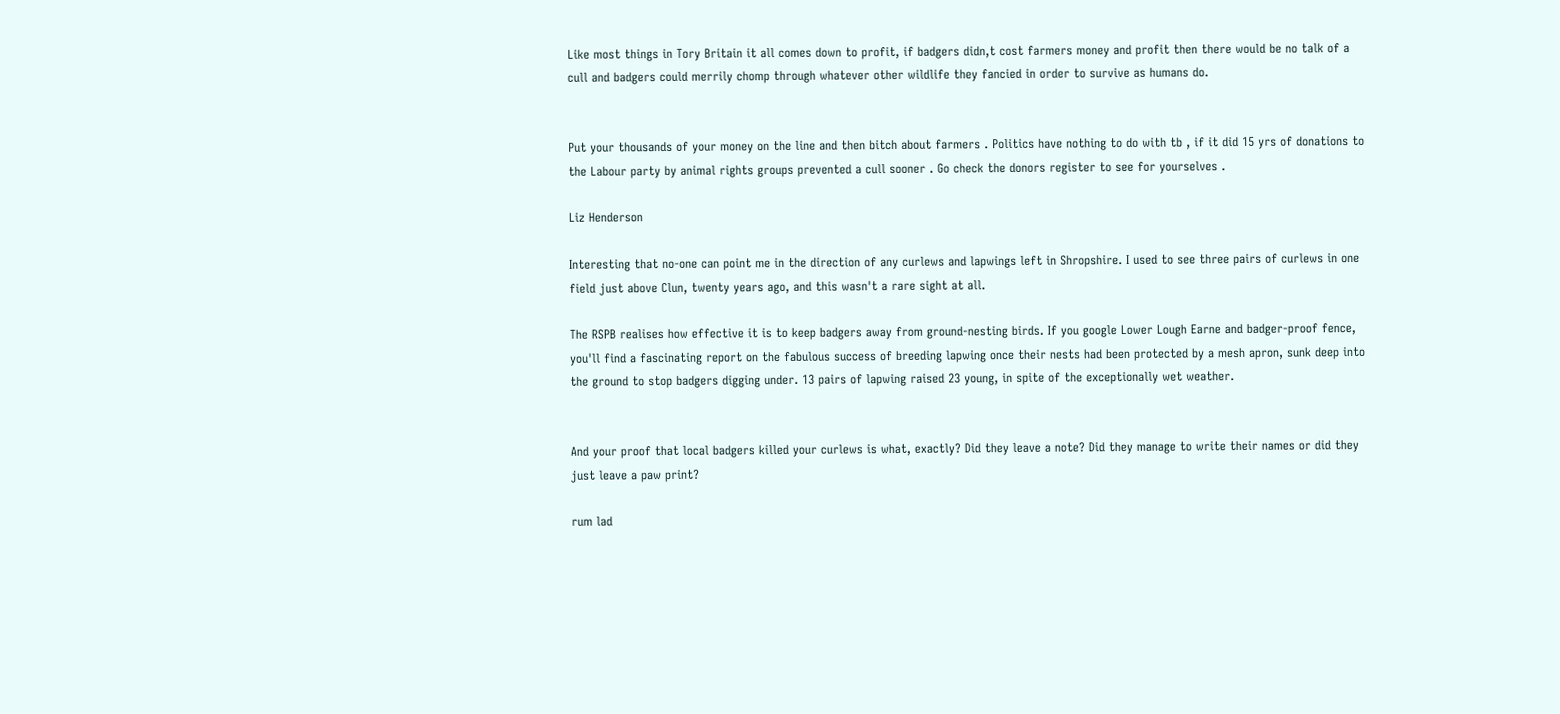Like most things in Tory Britain it all comes down to profit, if badgers didn,t cost farmers money and profit then there would be no talk of a cull and badgers could merrily chomp through whatever other wildlife they fancied in order to survive as humans do.


Put your thousands of your money on the line and then bitch about farmers . Politics have nothing to do with tb , if it did 15 yrs of donations to the Labour party by animal rights groups prevented a cull sooner . Go check the donors register to see for yourselves .

Liz Henderson

Interesting that no-one can point me in the direction of any curlews and lapwings left in Shropshire. I used to see three pairs of curlews in one field just above Clun, twenty years ago, and this wasn't a rare sight at all.

The RSPB realises how effective it is to keep badgers away from ground-nesting birds. If you google Lower Lough Earne and badger-proof fence, you'll find a fascinating report on the fabulous success of breeding lapwing once their nests had been protected by a mesh apron, sunk deep into the ground to stop badgers digging under. 13 pairs of lapwing raised 23 young, in spite of the exceptionally wet weather.


And your proof that local badgers killed your curlews is what, exactly? Did they leave a note? Did they manage to write their names or did they just leave a paw print?

rum lad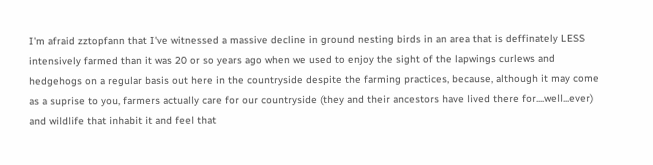I'm afraid zztopfann that I've witnessed a massive decline in ground nesting birds in an area that is deffinately LESS intensively farmed than it was 20 or so years ago when we used to enjoy the sight of the lapwings curlews and hedgehogs on a regular basis out here in the countryside despite the farming practices, because, although it may come as a suprise to you, farmers actually care for our countryside (they and their ancestors have lived there for....well...ever) and wildlife that inhabit it and feel that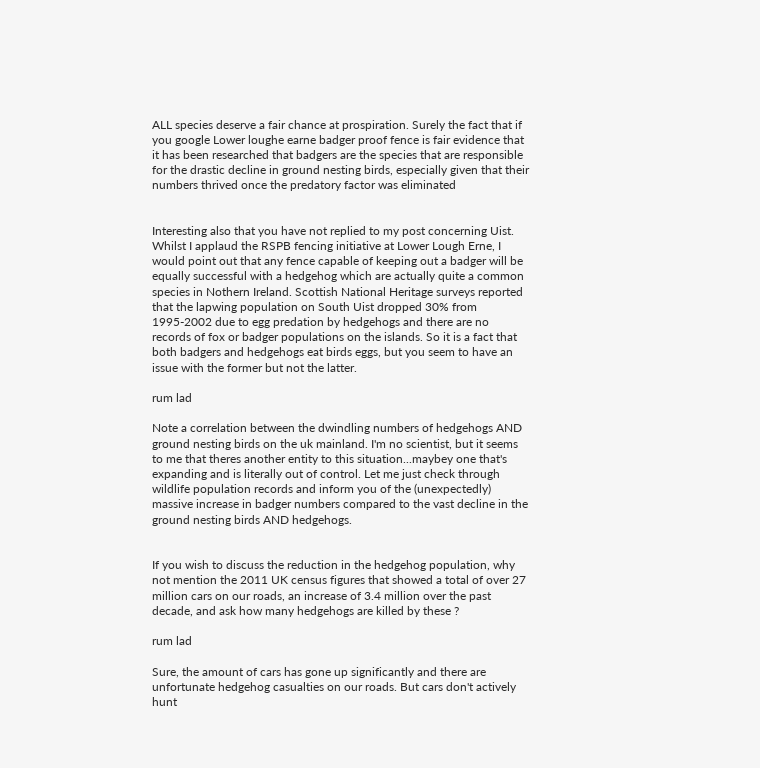ALL species deserve a fair chance at prospiration. Surely the fact that if you google Lower loughe earne badger proof fence is fair evidence that it has been researched that badgers are the species that are responsible for the drastic decline in ground nesting birds, especially given that their numbers thrived once the predatory factor was eliminated


Interesting also that you have not replied to my post concerning Uist. Whilst I applaud the RSPB fencing initiative at Lower Lough Erne, I would point out that any fence capable of keeping out a badger will be equally successful with a hedgehog which are actually quite a common species in Nothern Ireland. Scottish National Heritage surveys reported that the lapwing population on South Uist dropped 30% from 1995-2002 due to egg predation by hedgehogs and there are no records of fox or badger populations on the islands. So it is a fact that both badgers and hedgehogs eat birds eggs, but you seem to have an issue with the former but not the latter.

rum lad

Note a correlation between the dwindling numbers of hedgehogs AND ground nesting birds on the uk mainland. I'm no scientist, but it seems to me that theres another entity to this situation...maybey one that's expanding and is literally out of control. Let me just check through wildlife population records and inform you of the (unexpectedly) massive increase in badger numbers compared to the vast decline in the ground nesting birds AND hedgehogs.


If you wish to discuss the reduction in the hedgehog population, why not mention the 2011 UK census figures that showed a total of over 27 million cars on our roads, an increase of 3.4 million over the past decade, and ask how many hedgehogs are killed by these ?

rum lad

Sure, the amount of cars has gone up significantly and there are unfortunate hedgehog casualties on our roads. But cars don't actively hunt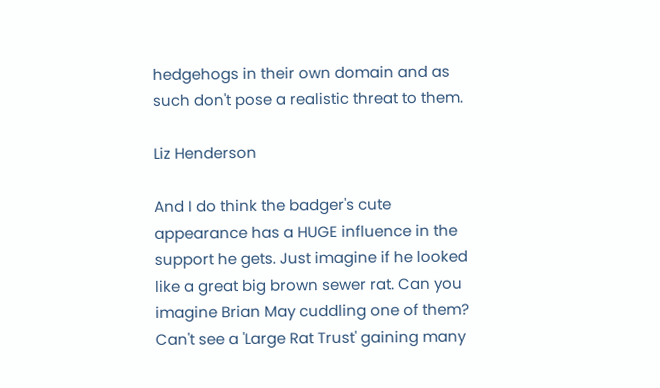hedgehogs in their own domain and as such don't pose a realistic threat to them.

Liz Henderson

And I do think the badger's cute appearance has a HUGE influence in the support he gets. Just imagine if he looked like a great big brown sewer rat. Can you imagine Brian May cuddling one of them? Can't see a 'Large Rat Trust' gaining many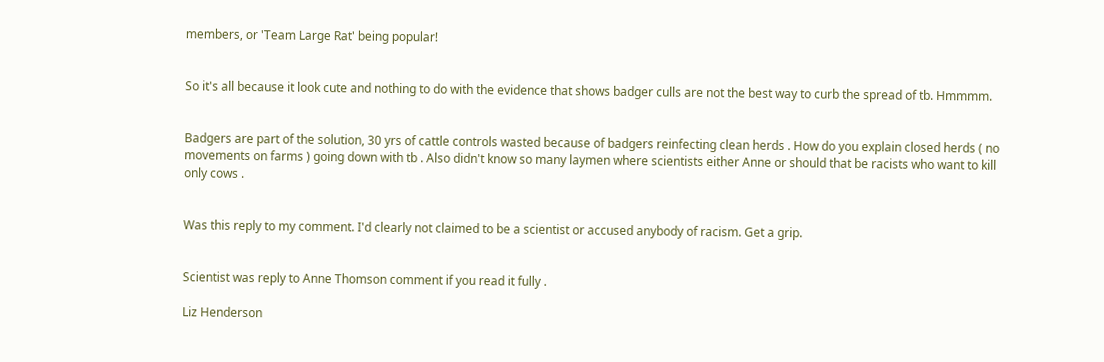members, or 'Team Large Rat' being popular!


So it's all because it look cute and nothing to do with the evidence that shows badger culls are not the best way to curb the spread of tb. Hmmmm.


Badgers are part of the solution, 30 yrs of cattle controls wasted because of badgers reinfecting clean herds . How do you explain closed herds ( no movements on farms ) going down with tb . Also didn't know so many laymen where scientists either Anne or should that be racists who want to kill only cows .


Was this reply to my comment. I'd clearly not claimed to be a scientist or accused anybody of racism. Get a grip.


Scientist was reply to Anne Thomson comment if you read it fully .

Liz Henderson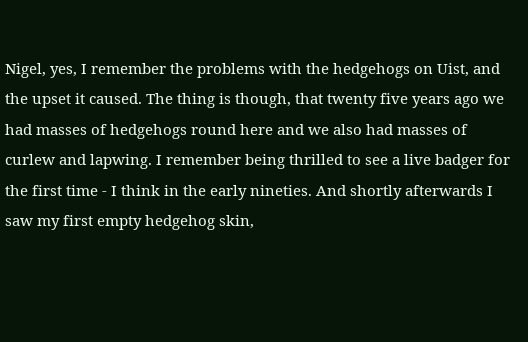Nigel, yes, I remember the problems with the hedgehogs on Uist, and the upset it caused. The thing is though, that twenty five years ago we had masses of hedgehogs round here and we also had masses of curlew and lapwing. I remember being thrilled to see a live badger for the first time - I think in the early nineties. And shortly afterwards I saw my first empty hedgehog skin,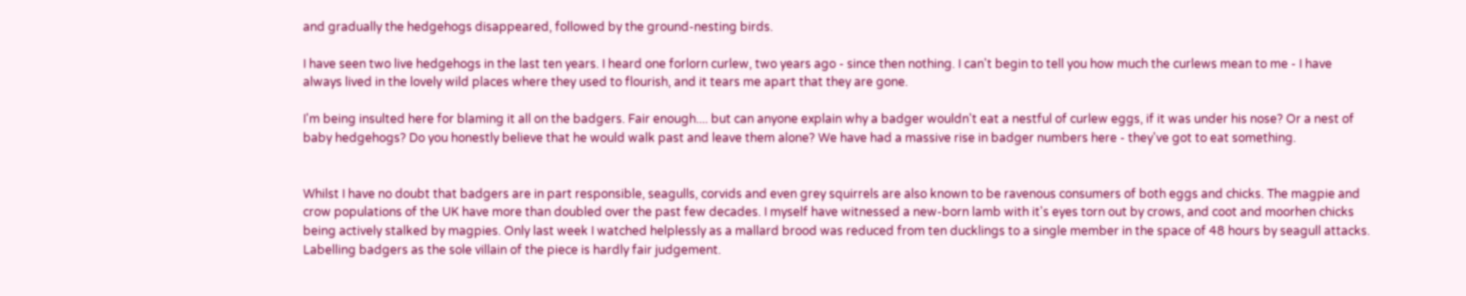and gradually the hedgehogs disappeared, followed by the ground-nesting birds.

I have seen two live hedgehogs in the last ten years. I heard one forlorn curlew, two years ago - since then nothing. I can't begin to tell you how much the curlews mean to me - I have always lived in the lovely wild places where they used to flourish, and it tears me apart that they are gone.

I'm being insulted here for blaming it all on the badgers. Fair enough.... but can anyone explain why a badger wouldn't eat a nestful of curlew eggs, if it was under his nose? Or a nest of baby hedgehogs? Do you honestly believe that he would walk past and leave them alone? We have had a massive rise in badger numbers here - they've got to eat something.


Whilst I have no doubt that badgers are in part responsible, seagulls, corvids and even grey squirrels are also known to be ravenous consumers of both eggs and chicks. The magpie and crow populations of the UK have more than doubled over the past few decades. I myself have witnessed a new-born lamb with it's eyes torn out by crows, and coot and moorhen chicks being actively stalked by magpies. Only last week I watched helplessly as a mallard brood was reduced from ten ducklings to a single member in the space of 48 hours by seagull attacks. Labelling badgers as the sole villain of the piece is hardly fair judgement.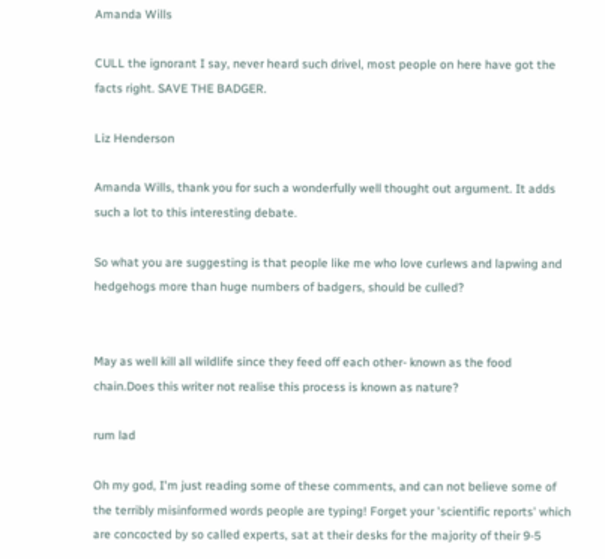Amanda Wills

CULL the ignorant I say, never heard such drivel, most people on here have got the facts right. SAVE THE BADGER.

Liz Henderson

Amanda Wills, thank you for such a wonderfully well thought out argument. It adds such a lot to this interesting debate.

So what you are suggesting is that people like me who love curlews and lapwing and hedgehogs more than huge numbers of badgers, should be culled?


May as well kill all wildlife since they feed off each other- known as the food chain.Does this writer not realise this process is known as nature?

rum lad

Oh my god, I'm just reading some of these comments, and can not believe some of the terribly misinformed words people are typing! Forget your 'scientific reports' which are concocted by so called experts, sat at their desks for the majority of their 9-5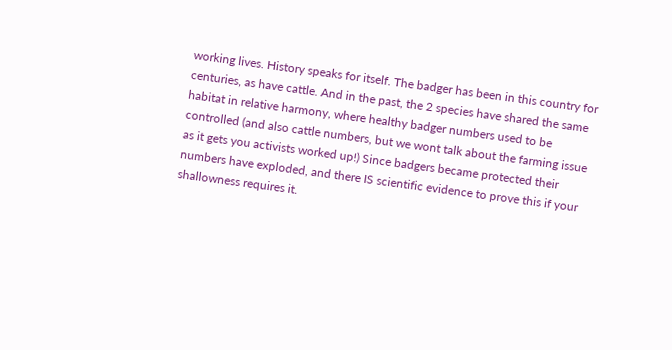working lives. History speaks for itself. The badger has been in this country for centuries, as have cattle. And in the past, the 2 species have shared the same habitat in relative harmony, where healthy badger numbers used to be controlled (and also cattle numbers, but we wont talk about the farming issue as it gets you activists worked up!) Since badgers became protected their numbers have exploded, and there IS scientific evidence to prove this if your shallowness requires it.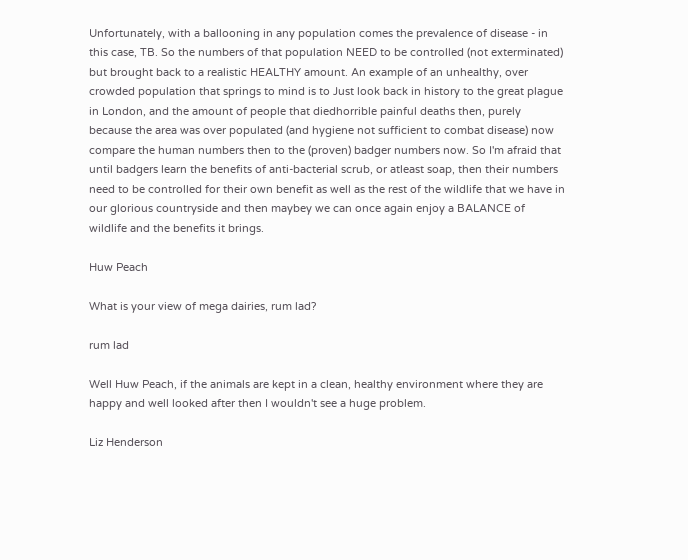Unfortunately, with a ballooning in any population comes the prevalence of disease - in this case, TB. So the numbers of that population NEED to be controlled (not exterminated) but brought back to a realistic HEALTHY amount. An example of an unhealthy, over crowded population that springs to mind is to Just look back in history to the great plague in London, and the amount of people that diedhorrible painful deaths then, purely because the area was over populated (and hygiene not sufficient to combat disease) now compare the human numbers then to the (proven) badger numbers now. So I'm afraid that until badgers learn the benefits of anti-bacterial scrub, or atleast soap, then their numbers need to be controlled for their own benefit as well as the rest of the wildlife that we have in our glorious countryside and then maybey we can once again enjoy a BALANCE of wildlife and the benefits it brings.

Huw Peach

What is your view of mega dairies, rum lad?

rum lad

Well Huw Peach, if the animals are kept in a clean, healthy environment where they are happy and well looked after then I wouldn't see a huge problem.

Liz Henderson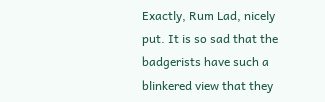Exactly, Rum Lad, nicely put. It is so sad that the badgerists have such a blinkered view that they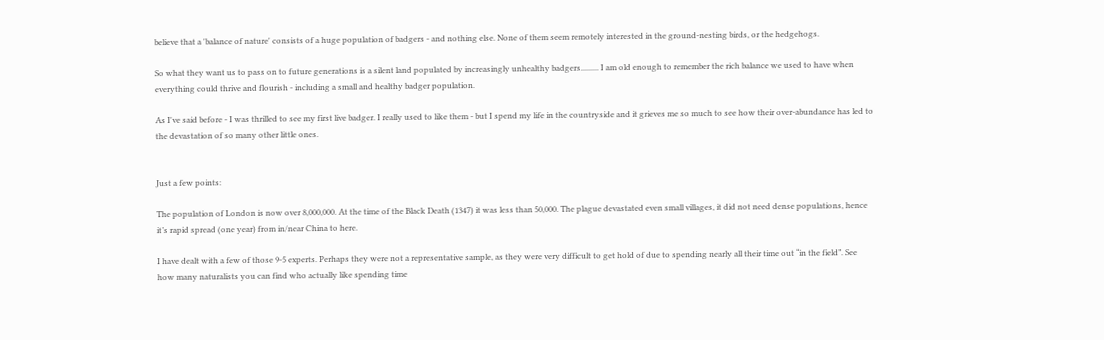believe that a 'balance of nature' consists of a huge population of badgers - and nothing else. None of them seem remotely interested in the ground-nesting birds, or the hedgehogs.

So what they want us to pass on to future generations is a silent land populated by increasingly unhealthy badgers......... I am old enough to remember the rich balance we used to have when everything could thrive and flourish - including a small and healthy badger population.

As I've said before - I was thrilled to see my first live badger. I really used to like them - but I spend my life in the countryside and it grieves me so much to see how their over-abundance has led to the devastation of so many other little ones.


Just a few points:

The population of London is now over 8,000,000. At the time of the Black Death (1347) it was less than 50,000. The plague devastated even small villages, it did not need dense populations, hence it’s rapid spread (one year) from in/near China to here.

I have dealt with a few of those 9-5 experts. Perhaps they were not a representative sample, as they were very difficult to get hold of due to spending nearly all their time out “in the field”. See how many naturalists you can find who actually like spending time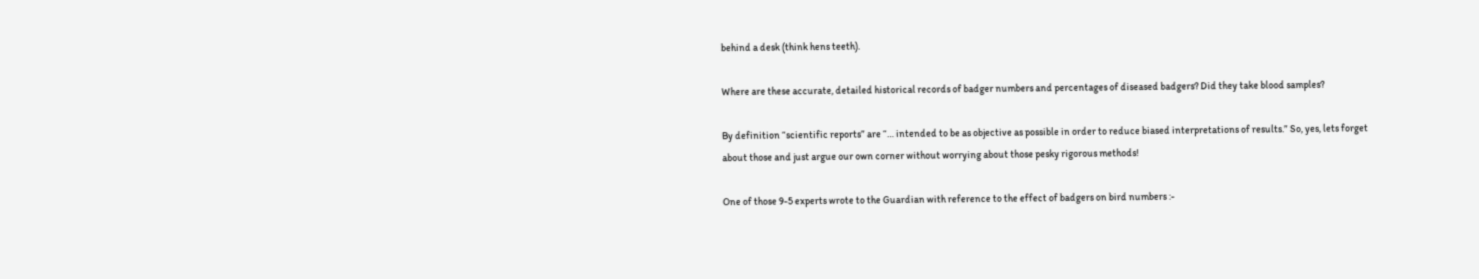behind a desk (think hens teeth).

Where are these accurate, detailed historical records of badger numbers and percentages of diseased badgers? Did they take blood samples?

By definition “scientific reports” are “… intended to be as objective as possible in order to reduce biased interpretations of results.” So, yes, lets forget about those and just argue our own corner without worrying about those pesky rigorous methods!

One of those 9-5 experts wrote to the Guardian with reference to the effect of badgers on bird numbers :-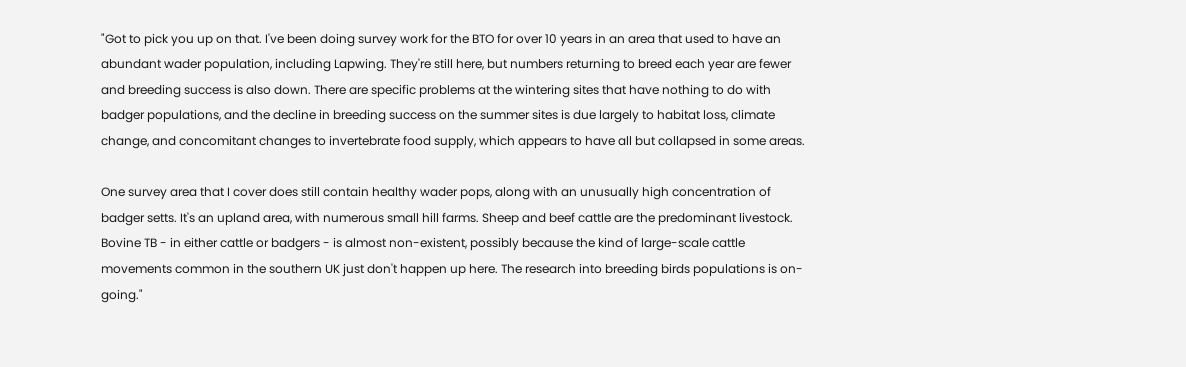"Got to pick you up on that. I've been doing survey work for the BTO for over 10 years in an area that used to have an abundant wader population, including Lapwing. They're still here, but numbers returning to breed each year are fewer and breeding success is also down. There are specific problems at the wintering sites that have nothing to do with badger populations, and the decline in breeding success on the summer sites is due largely to habitat loss, climate change, and concomitant changes to invertebrate food supply, which appears to have all but collapsed in some areas.

One survey area that I cover does still contain healthy wader pops, along with an unusually high concentration of badger setts. It's an upland area, with numerous small hill farms. Sheep and beef cattle are the predominant livestock. Bovine TB - in either cattle or badgers - is almost non-existent, possibly because the kind of large-scale cattle movements common in the southern UK just don't happen up here. The research into breeding birds populations is on-going."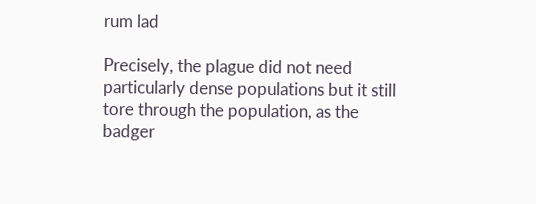rum lad

Precisely, the plague did not need particularly dense populations but it still tore through the population, as the badger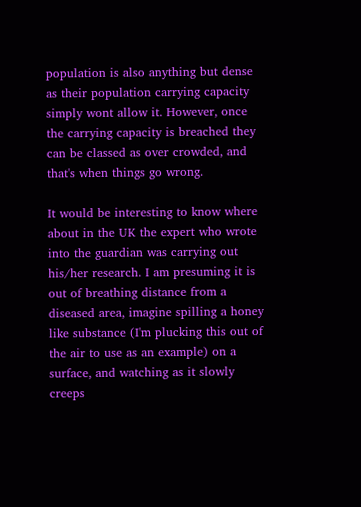population is also anything but dense as their population carrying capacity simply wont allow it. However, once the carrying capacity is breached they can be classed as over crowded, and that's when things go wrong.

It would be interesting to know where about in the UK the expert who wrote into the guardian was carrying out his/her research. I am presuming it is out of breathing distance from a diseased area, imagine spilling a honey like substance (I'm plucking this out of the air to use as an example) on a surface, and watching as it slowly creeps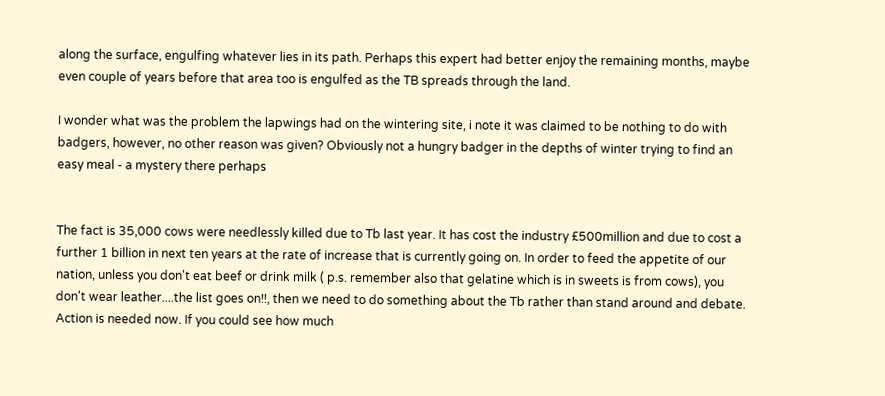along the surface, engulfing whatever lies in its path. Perhaps this expert had better enjoy the remaining months, maybe even couple of years before that area too is engulfed as the TB spreads through the land.

I wonder what was the problem the lapwings had on the wintering site, i note it was claimed to be nothing to do with badgers, however, no other reason was given? Obviously not a hungry badger in the depths of winter trying to find an easy meal - a mystery there perhaps


The fact is 35,000 cows were needlessly killed due to Tb last year. It has cost the industry £500million and due to cost a further 1 billion in next ten years at the rate of increase that is currently going on. In order to feed the appetite of our nation, unless you don't eat beef or drink milk ( p.s. remember also that gelatine which is in sweets is from cows), you don't wear leather....the list goes on!!, then we need to do something about the Tb rather than stand around and debate. Action is needed now. If you could see how much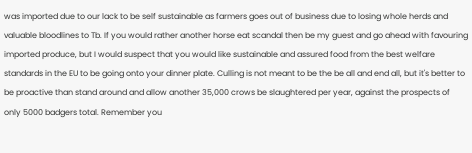was imported due to our lack to be self sustainable as farmers goes out of business due to losing whole herds and valuable bloodlines to Tb. If you would rather another horse eat scandal then be my guest and go ahead with favouring imported produce, but I would suspect that you would like sustainable and assured food from the best welfare standards in the EU to be going onto your dinner plate. Culling is not meant to be the be all and end all, but it's better to be proactive than stand around and allow another 35,000 crows be slaughtered per year, against the prospects of only 5000 badgers total. Remember you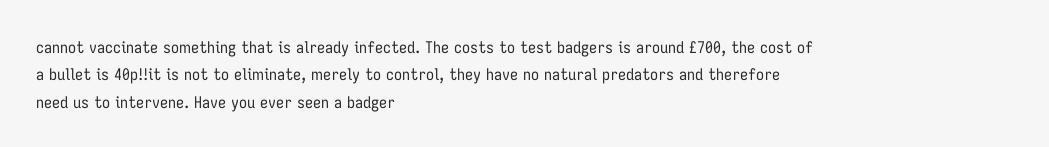cannot vaccinate something that is already infected. The costs to test badgers is around £700, the cost of a bullet is 40p!!it is not to eliminate, merely to control, they have no natural predators and therefore need us to intervene. Have you ever seen a badger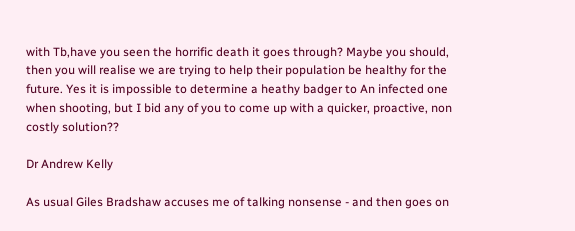with Tb,have you seen the horrific death it goes through? Maybe you should, then you will realise we are trying to help their population be healthy for the future. Yes it is impossible to determine a heathy badger to An infected one when shooting, but I bid any of you to come up with a quicker, proactive, non costly solution??

Dr Andrew Kelly

As usual Giles Bradshaw accuses me of talking nonsense - and then goes on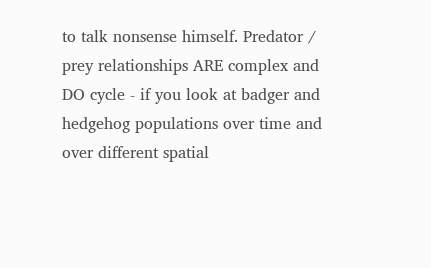to talk nonsense himself. Predator / prey relationships ARE complex and DO cycle - if you look at badger and hedgehog populations over time and over different spatial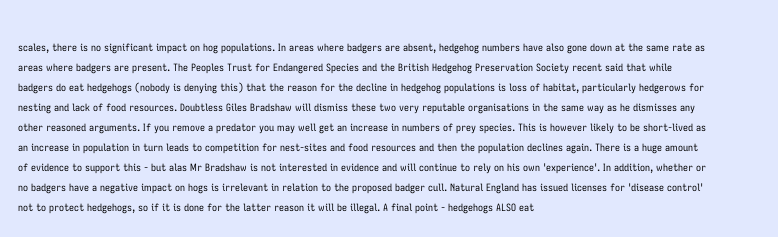scales, there is no significant impact on hog populations. In areas where badgers are absent, hedgehog numbers have also gone down at the same rate as areas where badgers are present. The Peoples Trust for Endangered Species and the British Hedgehog Preservation Society recent said that while badgers do eat hedgehogs (nobody is denying this) that the reason for the decline in hedgehog populations is loss of habitat, particularly hedgerows for nesting and lack of food resources. Doubtless Giles Bradshaw will dismiss these two very reputable organisations in the same way as he dismisses any other reasoned arguments. If you remove a predator you may well get an increase in numbers of prey species. This is however likely to be short-lived as an increase in population in turn leads to competition for nest-sites and food resources and then the population declines again. There is a huge amount of evidence to support this - but alas Mr Bradshaw is not interested in evidence and will continue to rely on his own 'experience'. In addition, whether or no badgers have a negative impact on hogs is irrelevant in relation to the proposed badger cull. Natural England has issued licenses for 'disease control' not to protect hedgehogs, so if it is done for the latter reason it will be illegal. A final point - hedgehogs ALSO eat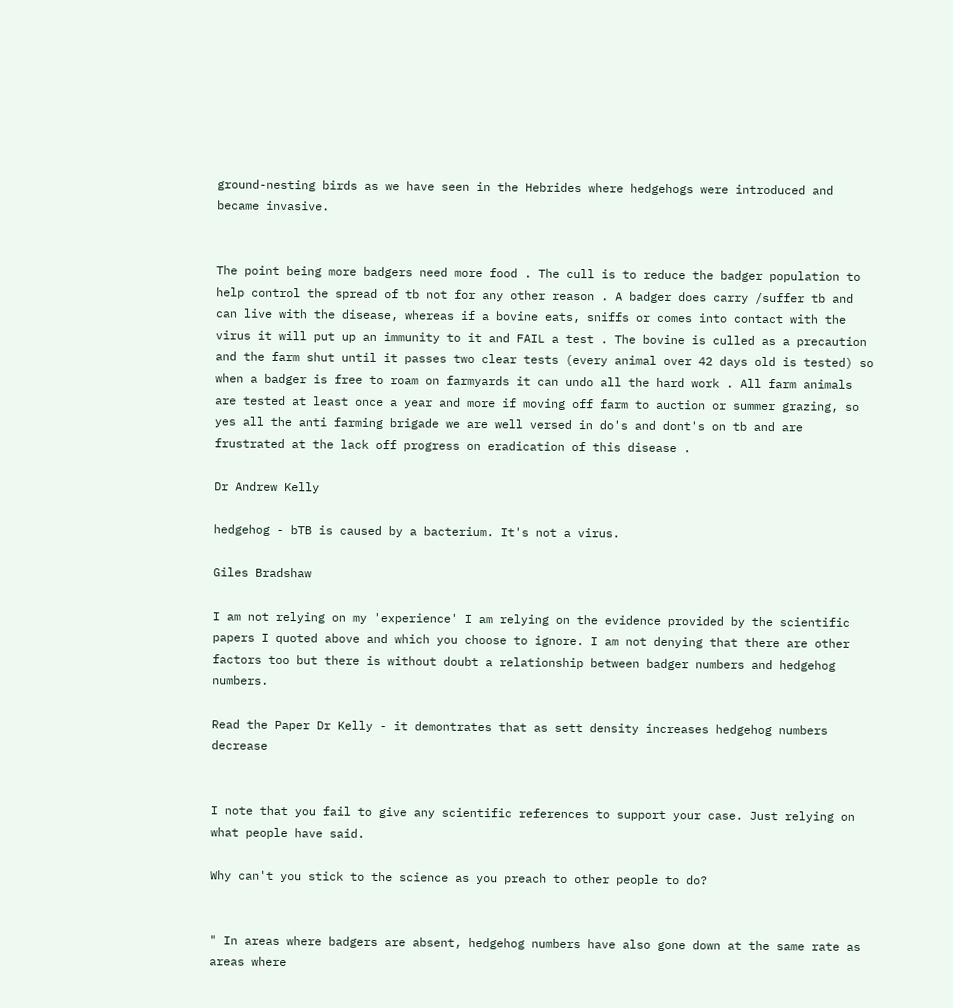ground-nesting birds as we have seen in the Hebrides where hedgehogs were introduced and became invasive.


The point being more badgers need more food . The cull is to reduce the badger population to help control the spread of tb not for any other reason . A badger does carry /suffer tb and can live with the disease, whereas if a bovine eats, sniffs or comes into contact with the virus it will put up an immunity to it and FAIL a test . The bovine is culled as a precaution and the farm shut until it passes two clear tests (every animal over 42 days old is tested) so when a badger is free to roam on farmyards it can undo all the hard work . All farm animals are tested at least once a year and more if moving off farm to auction or summer grazing, so yes all the anti farming brigade we are well versed in do's and dont's on tb and are frustrated at the lack off progress on eradication of this disease .

Dr Andrew Kelly

hedgehog - bTB is caused by a bacterium. It's not a virus.

Giles Bradshaw

I am not relying on my 'experience' I am relying on the evidence provided by the scientific papers I quoted above and which you choose to ignore. I am not denying that there are other factors too but there is without doubt a relationship between badger numbers and hedgehog numbers.

Read the Paper Dr Kelly - it demontrates that as sett density increases hedgehog numbers decrease


I note that you fail to give any scientific references to support your case. Just relying on what people have said.

Why can't you stick to the science as you preach to other people to do?


" In areas where badgers are absent, hedgehog numbers have also gone down at the same rate as areas where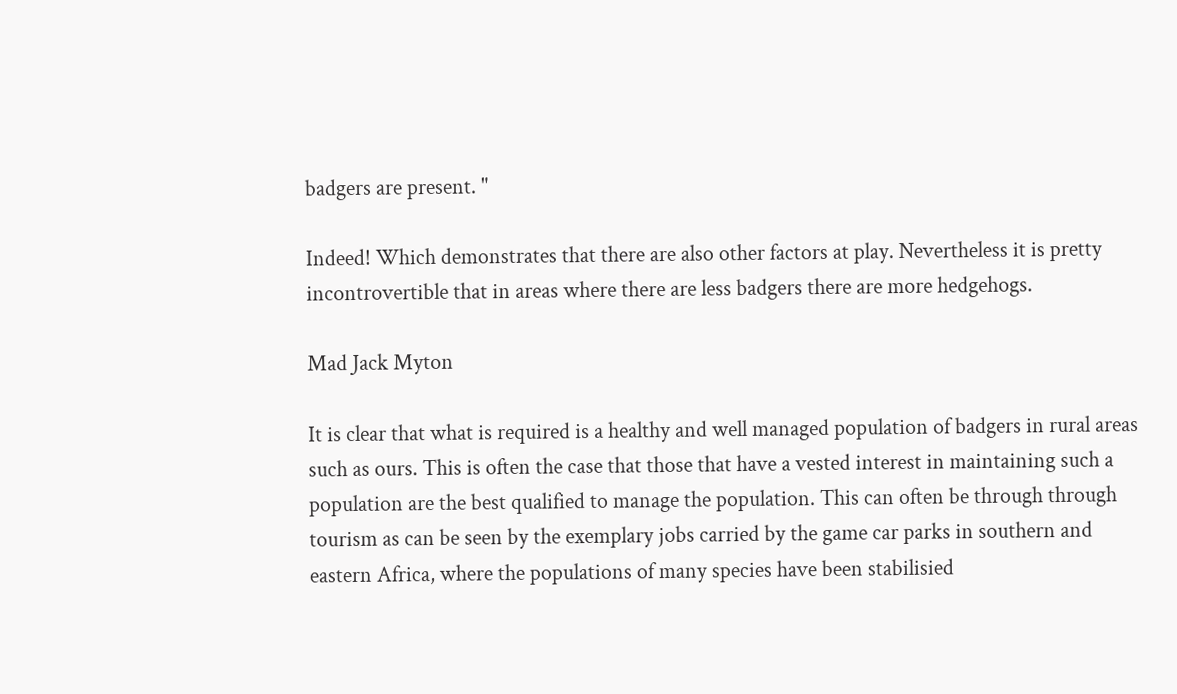badgers are present. "

Indeed! Which demonstrates that there are also other factors at play. Nevertheless it is pretty incontrovertible that in areas where there are less badgers there are more hedgehogs.

Mad Jack Myton

It is clear that what is required is a healthy and well managed population of badgers in rural areas such as ours. This is often the case that those that have a vested interest in maintaining such a population are the best qualified to manage the population. This can often be through through tourism as can be seen by the exemplary jobs carried by the game car parks in southern and eastern Africa, where the populations of many species have been stabilisied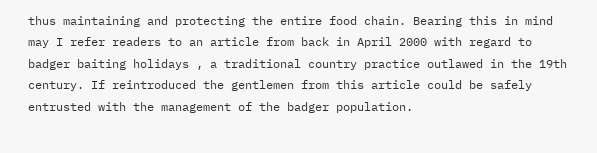thus maintaining and protecting the entire food chain. Bearing this in mind may I refer readers to an article from back in April 2000 with regard to badger baiting holidays , a traditional country practice outlawed in the 19th century. If reintroduced the gentlemen from this article could be safely entrusted with the management of the badger population.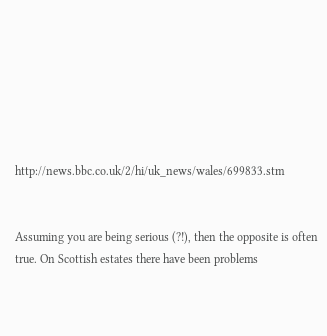http://news.bbc.co.uk/2/hi/uk_news/wales/699833.stm


Assuming you are being serious (?!), then the opposite is often true. On Scottish estates there have been problems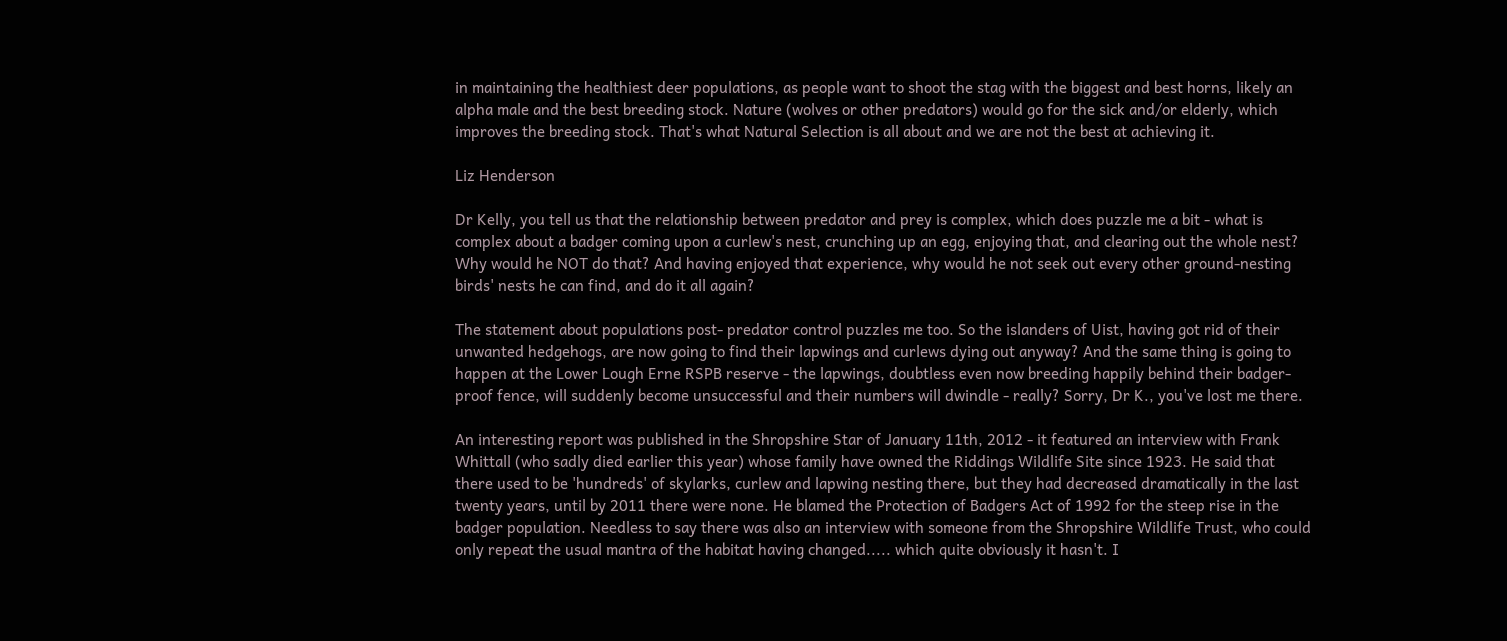in maintaining the healthiest deer populations, as people want to shoot the stag with the biggest and best horns, likely an alpha male and the best breeding stock. Nature (wolves or other predators) would go for the sick and/or elderly, which improves the breeding stock. That's what Natural Selection is all about and we are not the best at achieving it.

Liz Henderson

Dr Kelly, you tell us that the relationship between predator and prey is complex, which does puzzle me a bit - what is complex about a badger coming upon a curlew's nest, crunching up an egg, enjoying that, and clearing out the whole nest? Why would he NOT do that? And having enjoyed that experience, why would he not seek out every other ground-nesting birds' nests he can find, and do it all again?

The statement about populations post- predator control puzzles me too. So the islanders of Uist, having got rid of their unwanted hedgehogs, are now going to find their lapwings and curlews dying out anyway? And the same thing is going to happen at the Lower Lough Erne RSPB reserve - the lapwings, doubtless even now breeding happily behind their badger-proof fence, will suddenly become unsuccessful and their numbers will dwindle - really? Sorry, Dr K., you've lost me there.

An interesting report was published in the Shropshire Star of January 11th, 2012 - it featured an interview with Frank Whittall (who sadly died earlier this year) whose family have owned the Riddings Wildlife Site since 1923. He said that there used to be 'hundreds' of skylarks, curlew and lapwing nesting there, but they had decreased dramatically in the last twenty years, until by 2011 there were none. He blamed the Protection of Badgers Act of 1992 for the steep rise in the badger population. Needless to say there was also an interview with someone from the Shropshire Wildlife Trust, who could only repeat the usual mantra of the habitat having changed..... which quite obviously it hasn't. I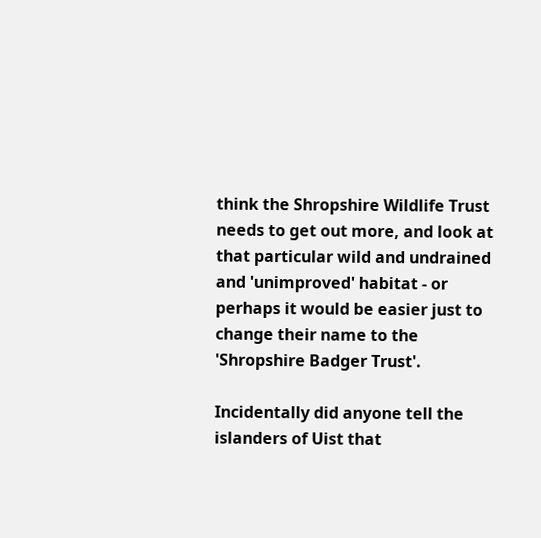think the Shropshire Wildlife Trust needs to get out more, and look at that particular wild and undrained and 'unimproved' habitat - or perhaps it would be easier just to change their name to the 'Shropshire Badger Trust'.

Incidentally did anyone tell the islanders of Uist that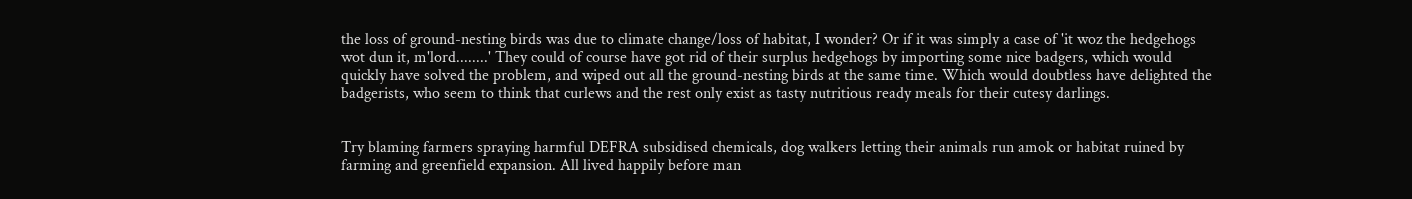the loss of ground-nesting birds was due to climate change/loss of habitat, I wonder? Or if it was simply a case of 'it woz the hedgehogs wot dun it, m'lord........' They could of course have got rid of their surplus hedgehogs by importing some nice badgers, which would quickly have solved the problem, and wiped out all the ground-nesting birds at the same time. Which would doubtless have delighted the badgerists, who seem to think that curlews and the rest only exist as tasty nutritious ready meals for their cutesy darlings.


Try blaming farmers spraying harmful DEFRA subsidised chemicals, dog walkers letting their animals run amok or habitat ruined by farming and greenfield expansion. All lived happily before man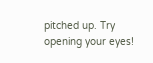pitched up. Try opening your eyes!